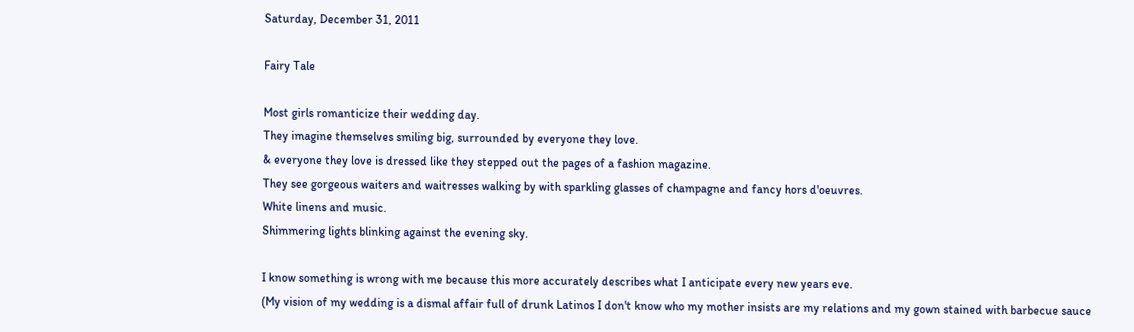Saturday, December 31, 2011

Fairy Tale

Most girls romanticize their wedding day.
They imagine themselves smiling big, surrounded by everyone they love.
& everyone they love is dressed like they stepped out the pages of a fashion magazine.
They see gorgeous waiters and waitresses walking by with sparkling glasses of champagne and fancy hors d'oeuvres.
White linens and music.
Shimmering lights blinking against the evening sky.

I know something is wrong with me because this more accurately describes what I anticipate every new years eve.
(My vision of my wedding is a dismal affair full of drunk Latinos I don't know who my mother insists are my relations and my gown stained with barbecue sauce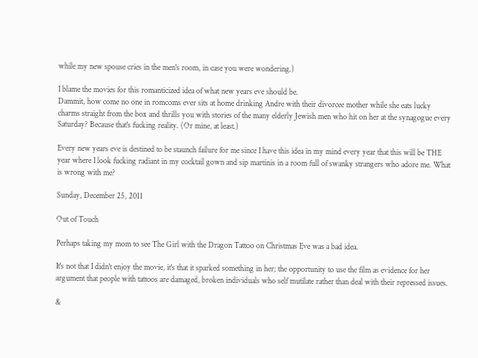while my new spouse cries in the men's room, in case you were wondering.)

I blame the movies for this romanticized idea of what new years eve should be.
Dammit, how come no one in romcoms ever sits at home drinking Andre with their divorcee mother while she eats lucky charms straight from the box and thrills you with stories of the many elderly Jewish men who hit on her at the synagogue every Saturday? Because that's fucking reality. (Or mine, at least.)

Every new years eve is destined to be staunch failure for me since I have this idea in my mind every year that this will be THE year where I look fucking radiant in my cocktail gown and sip martinis in a room full of swanky strangers who adore me. What is wrong with me?

Sunday, December 25, 2011

Out of Touch

Perhaps taking my mom to see The Girl with the Dragon Tattoo on Christmas Eve was a bad idea.

It's not that I didn't enjoy the movie, it's that it sparked something in her; the opportunity to use the film as evidence for her argument that people with tattoos are damaged, broken individuals who self mutilate rather than deal with their repressed issues.

&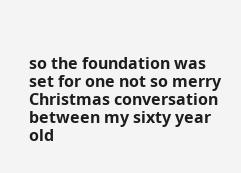so the foundation was set for one not so merry Christmas conversation between my sixty year old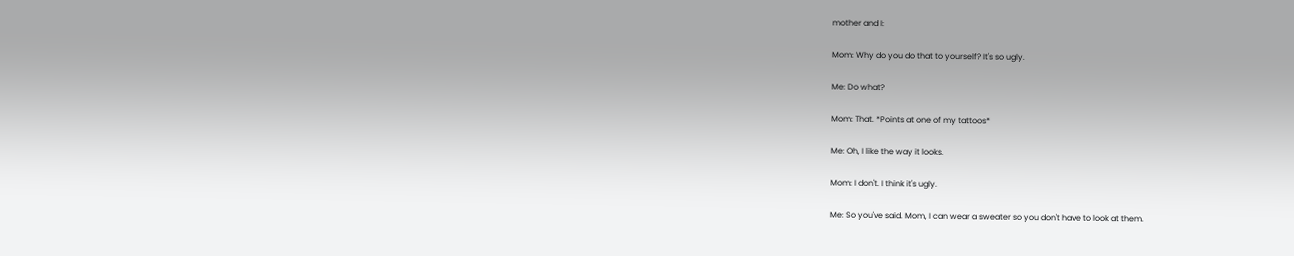mother and I:

Mom: Why do you do that to yourself? It's so ugly.

Me: Do what?

Mom: That. *Points at one of my tattoos*

Me: Oh, I like the way it looks.

Mom: I don't. I think it's ugly.

Me: So you've said. Mom, I can wear a sweater so you don't have to look at them.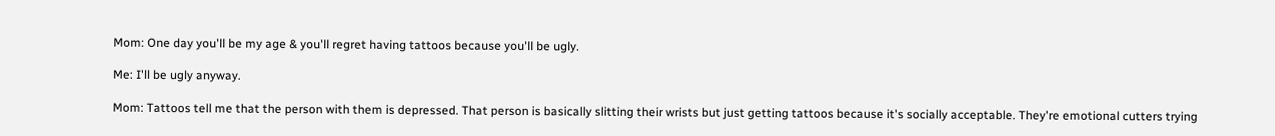Mom: One day you'll be my age & you'll regret having tattoos because you'll be ugly.

Me: I'll be ugly anyway.

Mom: Tattoos tell me that the person with them is depressed. That person is basically slitting their wrists but just getting tattoos because it's socially acceptable. They're emotional cutters trying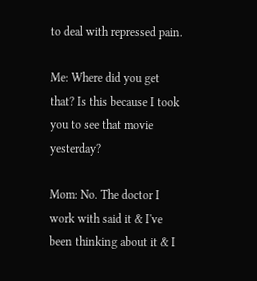to deal with repressed pain.

Me: Where did you get that? Is this because I took you to see that movie yesterday?

Mom: No. The doctor I work with said it & I've been thinking about it & I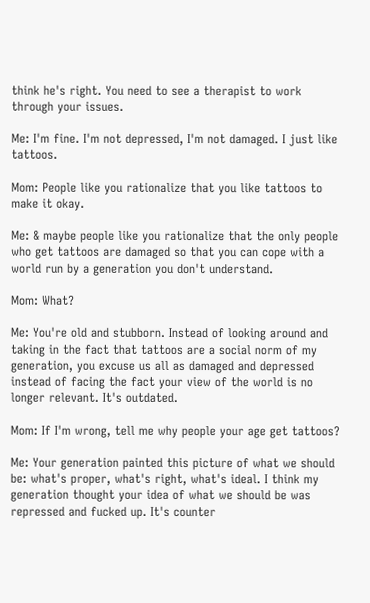think he's right. You need to see a therapist to work through your issues.

Me: I'm fine. I'm not depressed, I'm not damaged. I just like tattoos.

Mom: People like you rationalize that you like tattoos to make it okay.

Me: & maybe people like you rationalize that the only people who get tattoos are damaged so that you can cope with a world run by a generation you don't understand.

Mom: What?

Me: You're old and stubborn. Instead of looking around and taking in the fact that tattoos are a social norm of my generation, you excuse us all as damaged and depressed instead of facing the fact your view of the world is no longer relevant. It's outdated.

Mom: If I'm wrong, tell me why people your age get tattoos?

Me: Your generation painted this picture of what we should be: what's proper, what's right, what's ideal. I think my generation thought your idea of what we should be was repressed and fucked up. It's counter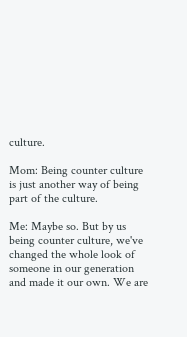culture.

Mom: Being counter culture is just another way of being part of the culture.

Me: Maybe so. But by us being counter culture, we've changed the whole look of someone in our generation and made it our own. We are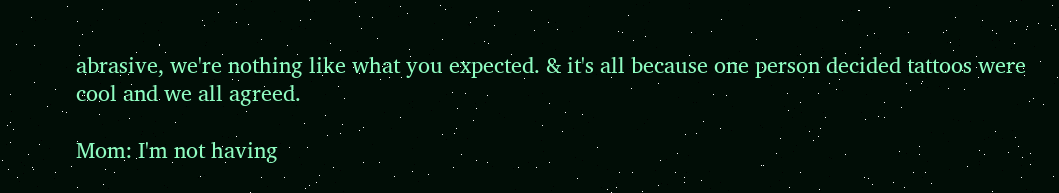abrasive, we're nothing like what you expected. & it's all because one person decided tattoos were cool and we all agreed.

Mom: I'm not having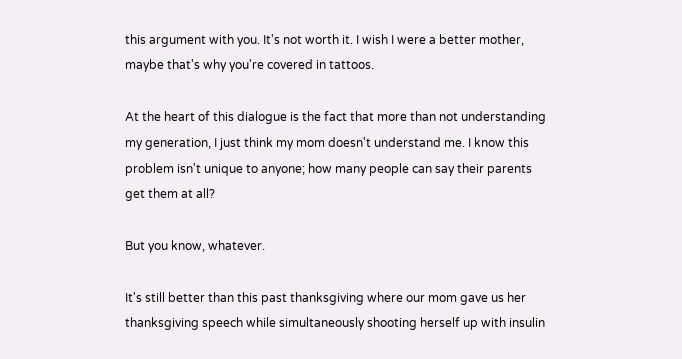this argument with you. It's not worth it. I wish I were a better mother, maybe that's why you're covered in tattoos.

At the heart of this dialogue is the fact that more than not understanding my generation, I just think my mom doesn't understand me. I know this problem isn't unique to anyone; how many people can say their parents get them at all?

But you know, whatever.

It's still better than this past thanksgiving where our mom gave us her thanksgiving speech while simultaneously shooting herself up with insulin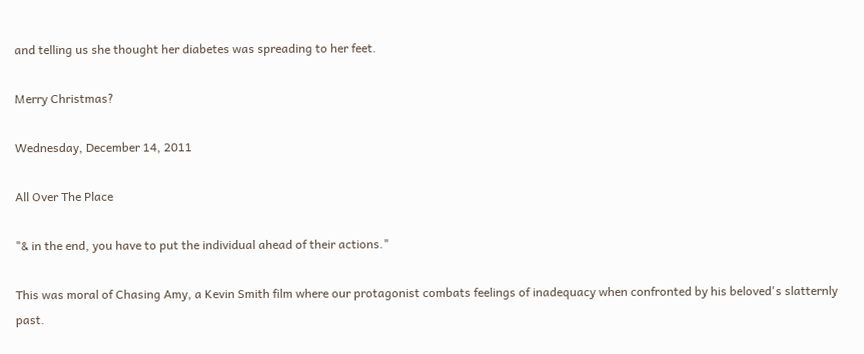and telling us she thought her diabetes was spreading to her feet.

Merry Christmas?

Wednesday, December 14, 2011

All Over The Place

"& in the end, you have to put the individual ahead of their actions."

This was moral of Chasing Amy, a Kevin Smith film where our protagonist combats feelings of inadequacy when confronted by his beloved's slatternly past.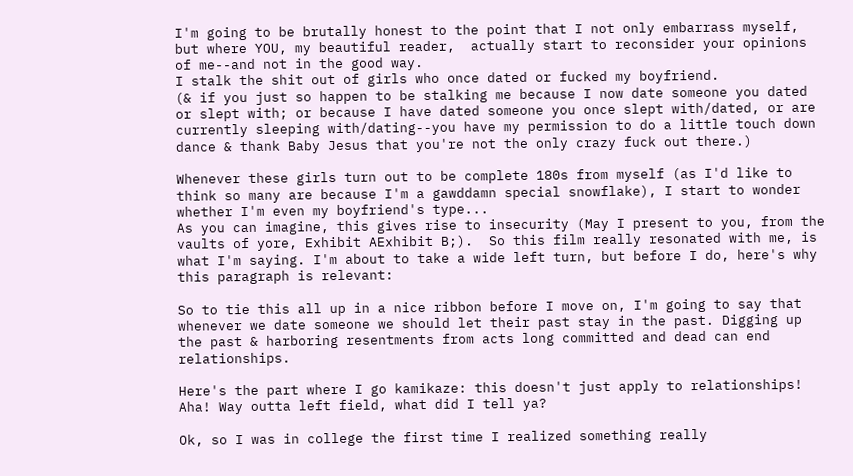I'm going to be brutally honest to the point that I not only embarrass myself, but where YOU, my beautiful reader,  actually start to reconsider your opinions of me--and not in the good way.
I stalk the shit out of girls who once dated or fucked my boyfriend.
(& if you just so happen to be stalking me because I now date someone you dated or slept with; or because I have dated someone you once slept with/dated, or are currently sleeping with/dating--you have my permission to do a little touch down dance & thank Baby Jesus that you're not the only crazy fuck out there.)

Whenever these girls turn out to be complete 180s from myself (as I'd like to think so many are because I'm a gawddamn special snowflake), I start to wonder whether I'm even my boyfriend's type...
As you can imagine, this gives rise to insecurity (May I present to you, from the vaults of yore, Exhibit AExhibit B;).  So this film really resonated with me, is what I'm saying. I'm about to take a wide left turn, but before I do, here's why this paragraph is relevant:

So to tie this all up in a nice ribbon before I move on, I'm going to say that whenever we date someone we should let their past stay in the past. Digging up the past & harboring resentments from acts long committed and dead can end relationships.

Here's the part where I go kamikaze: this doesn't just apply to relationships!
Aha! Way outta left field, what did I tell ya?

Ok, so I was in college the first time I realized something really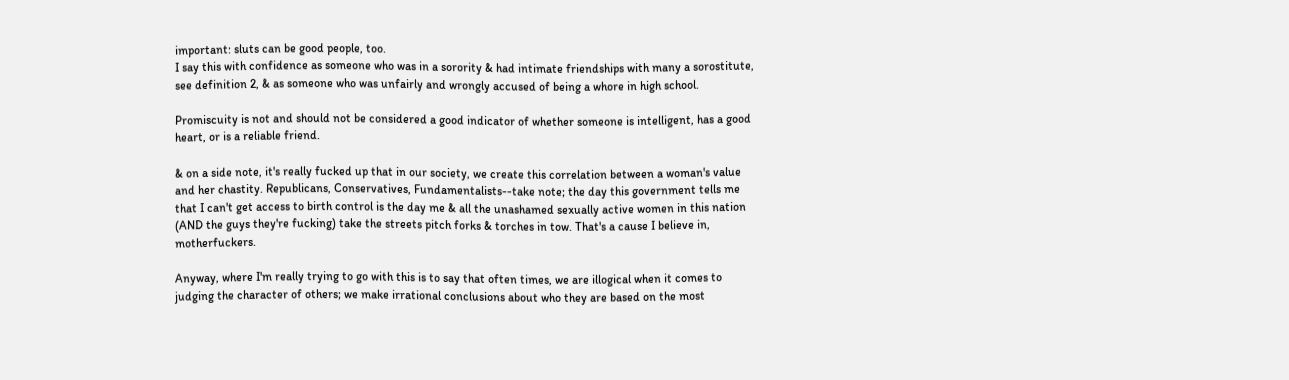important: sluts can be good people, too.
I say this with confidence as someone who was in a sorority & had intimate friendships with many a sorostitute, see definition 2, & as someone who was unfairly and wrongly accused of being a whore in high school.

Promiscuity is not and should not be considered a good indicator of whether someone is intelligent, has a good heart, or is a reliable friend.

& on a side note, it's really fucked up that in our society, we create this correlation between a woman's value and her chastity. Republicans, Conservatives, Fundamentalists--take note; the day this government tells me that I can't get access to birth control is the day me & all the unashamed sexually active women in this nation (AND the guys they're fucking) take the streets pitch forks & torches in tow. That's a cause I believe in, motherfuckers.

Anyway, where I'm really trying to go with this is to say that often times, we are illogical when it comes to judging the character of others; we make irrational conclusions about who they are based on the most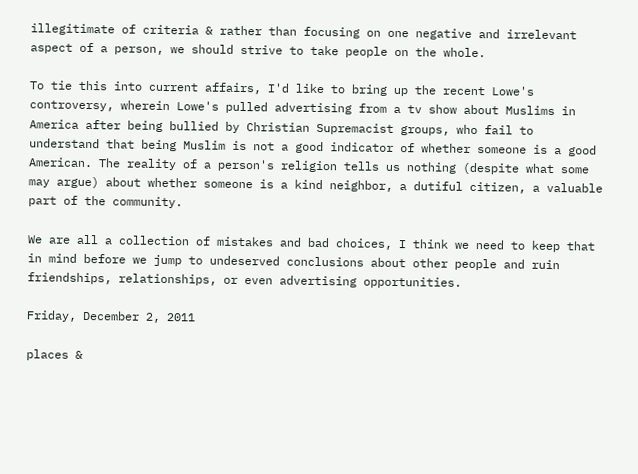illegitimate of criteria & rather than focusing on one negative and irrelevant aspect of a person, we should strive to take people on the whole.

To tie this into current affairs, I'd like to bring up the recent Lowe's controversy, wherein Lowe's pulled advertising from a tv show about Muslims in America after being bullied by Christian Supremacist groups, who fail to understand that being Muslim is not a good indicator of whether someone is a good American. The reality of a person's religion tells us nothing (despite what some may argue) about whether someone is a kind neighbor, a dutiful citizen, a valuable part of the community.

We are all a collection of mistakes and bad choices, I think we need to keep that in mind before we jump to undeserved conclusions about other people and ruin friendships, relationships, or even advertising opportunities.

Friday, December 2, 2011

places &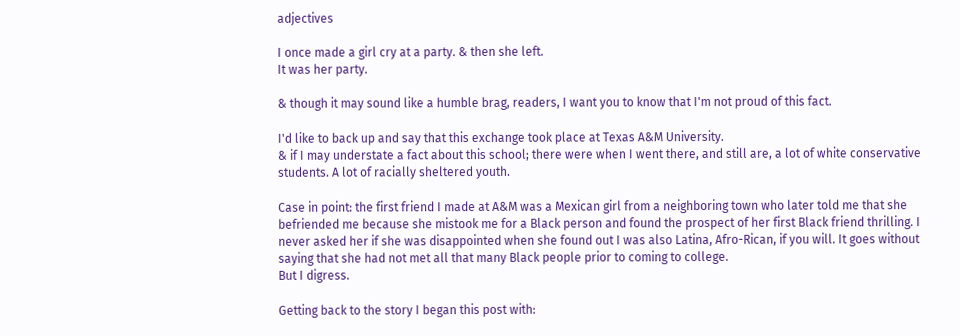adjectives

I once made a girl cry at a party. & then she left.
It was her party.

& though it may sound like a humble brag, readers, I want you to know that I'm not proud of this fact.

I'd like to back up and say that this exchange took place at Texas A&M University.
& if I may understate a fact about this school; there were when I went there, and still are, a lot of white conservative students. A lot of racially sheltered youth.

Case in point: the first friend I made at A&M was a Mexican girl from a neighboring town who later told me that she befriended me because she mistook me for a Black person and found the prospect of her first Black friend thrilling. I never asked her if she was disappointed when she found out I was also Latina, Afro-Rican, if you will. It goes without saying that she had not met all that many Black people prior to coming to college.
But I digress.

Getting back to the story I began this post with: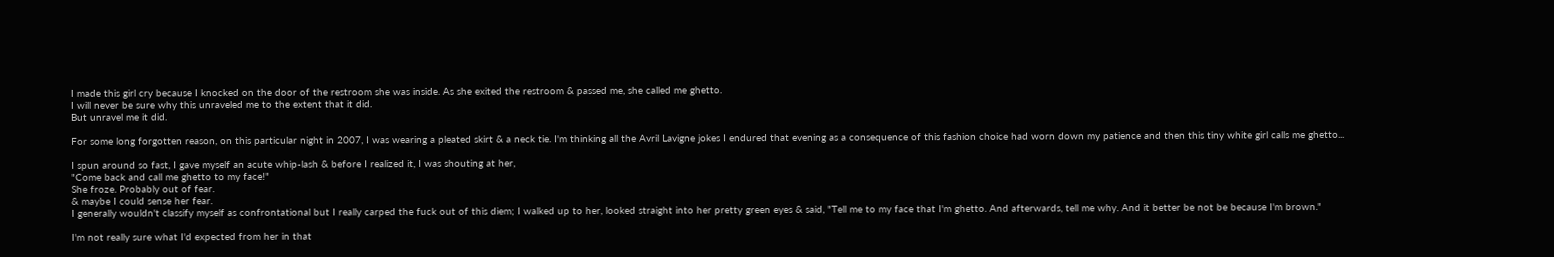I made this girl cry because I knocked on the door of the restroom she was inside. As she exited the restroom & passed me, she called me ghetto.
I will never be sure why this unraveled me to the extent that it did.
But unravel me it did.

For some long forgotten reason, on this particular night in 2007, I was wearing a pleated skirt & a neck tie. I'm thinking all the Avril Lavigne jokes I endured that evening as a consequence of this fashion choice had worn down my patience and then this tiny white girl calls me ghetto...

I spun around so fast, I gave myself an acute whip-lash & before I realized it, I was shouting at her,
"Come back and call me ghetto to my face!"
She froze. Probably out of fear.
& maybe I could sense her fear.
I generally wouldn't classify myself as confrontational but I really carped the fuck out of this diem; I walked up to her, looked straight into her pretty green eyes & said, "Tell me to my face that I'm ghetto. And afterwards, tell me why. And it better be not be because I'm brown."

I'm not really sure what I'd expected from her in that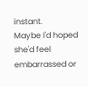instant.
Maybe I'd hoped she'd feel embarrassed or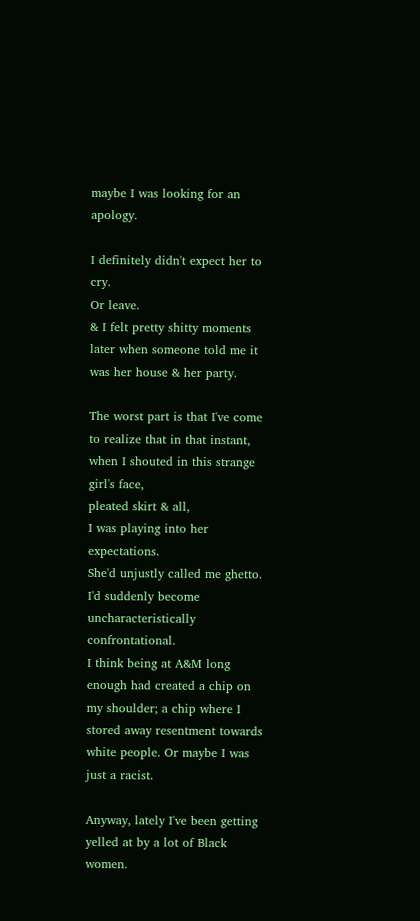maybe I was looking for an apology.

I definitely didn't expect her to cry.
Or leave.
& I felt pretty shitty moments later when someone told me it was her house & her party.

The worst part is that I've come to realize that in that instant,
when I shouted in this strange girl's face,
pleated skirt & all,
I was playing into her expectations.
She'd unjustly called me ghetto. I'd suddenly become uncharacteristically confrontational.
I think being at A&M long enough had created a chip on my shoulder; a chip where I stored away resentment towards white people. Or maybe I was just a racist.

Anyway, lately I've been getting yelled at by a lot of Black women.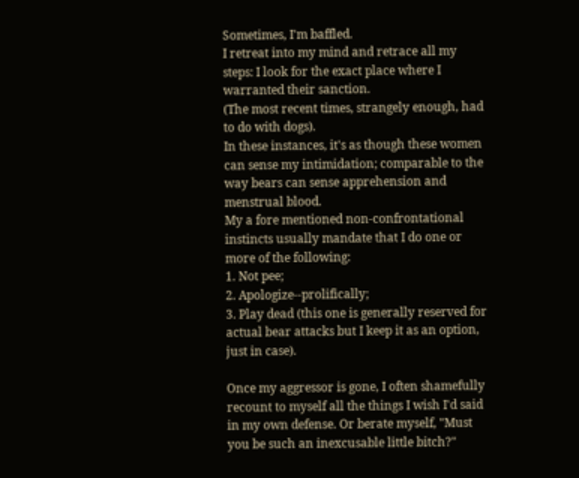Sometimes, I'm baffled.
I retreat into my mind and retrace all my steps: I look for the exact place where I warranted their sanction.
(The most recent times, strangely enough, had to do with dogs).
In these instances, it's as though these women can sense my intimidation; comparable to the way bears can sense apprehension and menstrual blood.
My a fore mentioned non-confrontational instincts usually mandate that I do one or more of the following:
1. Not pee;
2. Apologize--prolifically;
3. Play dead (this one is generally reserved for actual bear attacks but I keep it as an option, just in case).

Once my aggressor is gone, I often shamefully recount to myself all the things I wish I'd said in my own defense. Or berate myself, "Must you be such an inexcusable little bitch?"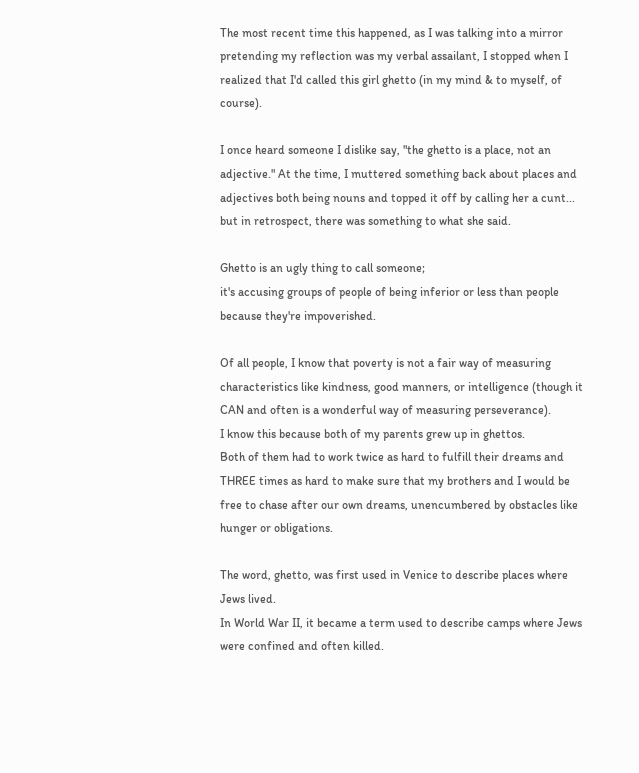The most recent time this happened, as I was talking into a mirror pretending my reflection was my verbal assailant, I stopped when I realized that I'd called this girl ghetto (in my mind & to myself, of course).

I once heard someone I dislike say, "the ghetto is a place, not an adjective." At the time, I muttered something back about places and adjectives both being nouns and topped it off by calling her a cunt...
but in retrospect, there was something to what she said.

Ghetto is an ugly thing to call someone;
it's accusing groups of people of being inferior or less than people because they're impoverished.

Of all people, I know that poverty is not a fair way of measuring characteristics like kindness, good manners, or intelligence (though it CAN and often is a wonderful way of measuring perseverance).
I know this because both of my parents grew up in ghettos.
Both of them had to work twice as hard to fulfill their dreams and THREE times as hard to make sure that my brothers and I would be free to chase after our own dreams, unencumbered by obstacles like hunger or obligations.

The word, ghetto, was first used in Venice to describe places where Jews lived.
In World War II, it became a term used to describe camps where Jews were confined and often killed.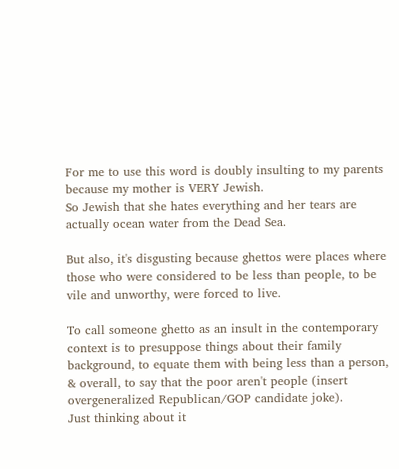For me to use this word is doubly insulting to my parents because my mother is VERY Jewish.
So Jewish that she hates everything and her tears are actually ocean water from the Dead Sea.

But also, it's disgusting because ghettos were places where those who were considered to be less than people, to be vile and unworthy, were forced to live.

To call someone ghetto as an insult in the contemporary context is to presuppose things about their family background, to equate them with being less than a person, & overall, to say that the poor aren't people (insert overgeneralized Republican/GOP candidate joke).
Just thinking about it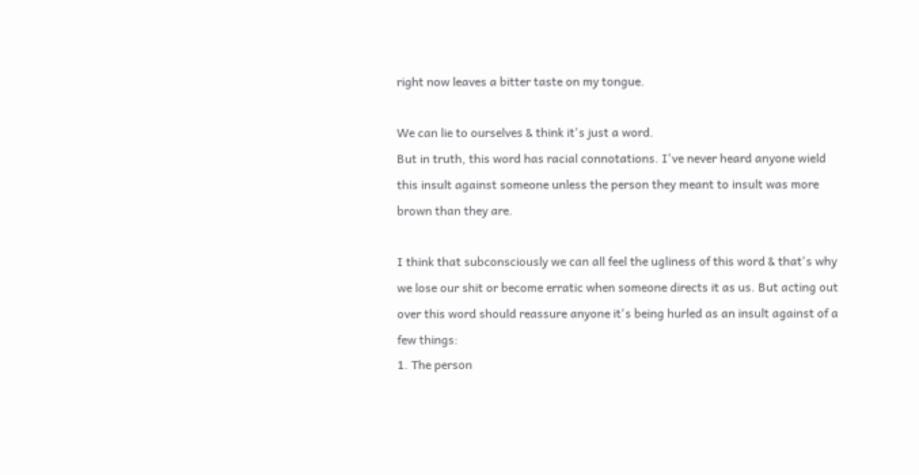right now leaves a bitter taste on my tongue.

We can lie to ourselves & think it's just a word.
But in truth, this word has racial connotations. I've never heard anyone wield this insult against someone unless the person they meant to insult was more brown than they are.

I think that subconsciously we can all feel the ugliness of this word & that's why we lose our shit or become erratic when someone directs it as us. But acting out over this word should reassure anyone it's being hurled as an insult against of a few things:
1. The person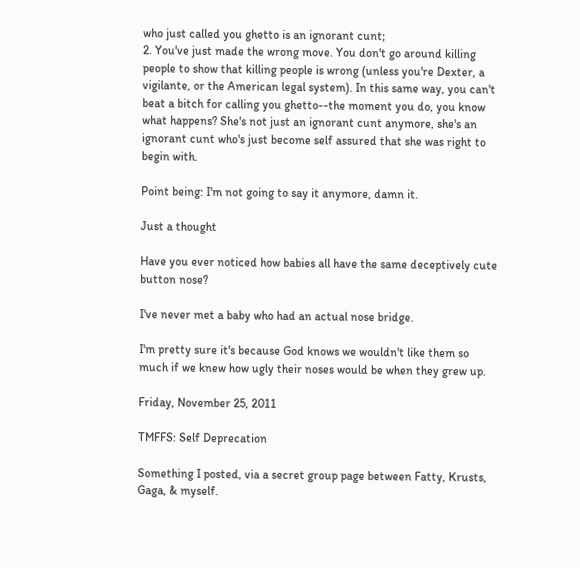who just called you ghetto is an ignorant cunt;
2. You've just made the wrong move. You don't go around killing people to show that killing people is wrong (unless you're Dexter, a vigilante, or the American legal system). In this same way, you can't beat a bitch for calling you ghetto--the moment you do, you know what happens? She's not just an ignorant cunt anymore, she's an ignorant cunt who's just become self assured that she was right to begin with.

Point being: I'm not going to say it anymore, damn it.

Just a thought

Have you ever noticed how babies all have the same deceptively cute button nose?

I've never met a baby who had an actual nose bridge.

I'm pretty sure it's because God knows we wouldn't like them so much if we knew how ugly their noses would be when they grew up.

Friday, November 25, 2011

TMFFS: Self Deprecation

Something I posted, via a secret group page between Fatty, Krusts, Gaga, & myself.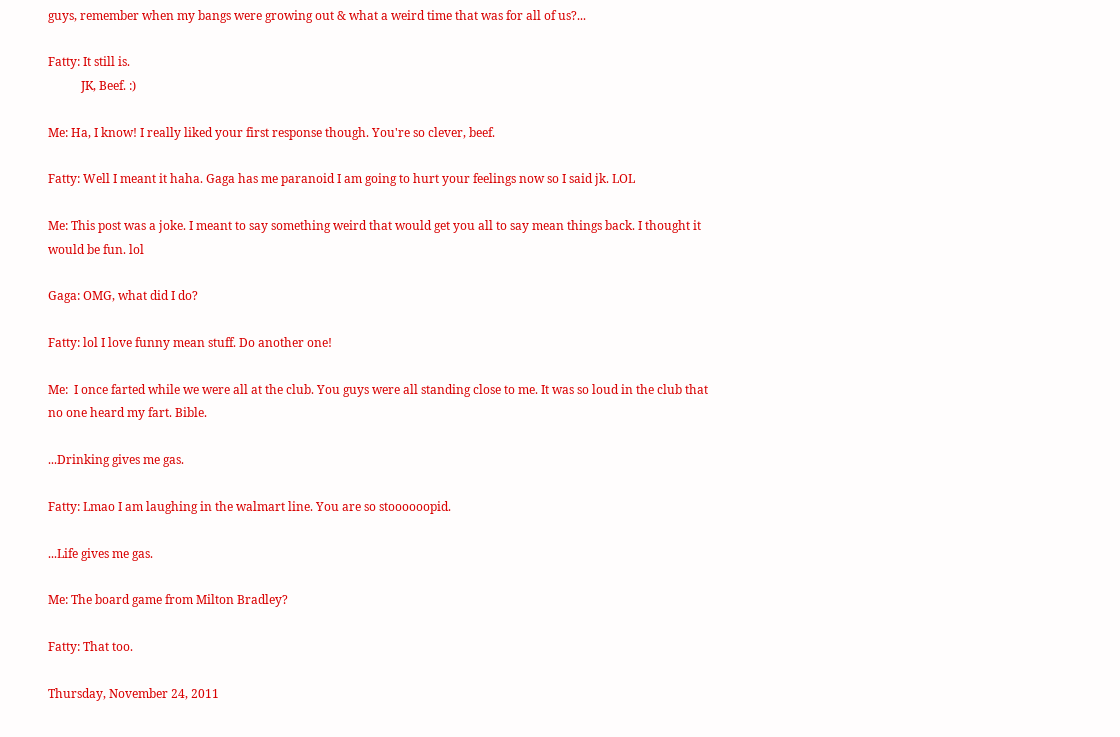guys, remember when my bangs were growing out & what a weird time that was for all of us?...

Fatty: It still is.
           JK, Beef. :)

Me: Ha, I know! I really liked your first response though. You're so clever, beef.

Fatty: Well I meant it haha. Gaga has me paranoid I am going to hurt your feelings now so I said jk. LOL

Me: This post was a joke. I meant to say something weird that would get you all to say mean things back. I thought it would be fun. lol

Gaga: OMG, what did I do?

Fatty: lol I love funny mean stuff. Do another one!

Me:  I once farted while we were all at the club. You guys were all standing close to me. It was so loud in the club that no one heard my fart. Bible.

...Drinking gives me gas.

Fatty: Lmao I am laughing in the walmart line. You are so stoooooopid.

...Life gives me gas.

Me: The board game from Milton Bradley?

Fatty: That too.

Thursday, November 24, 2011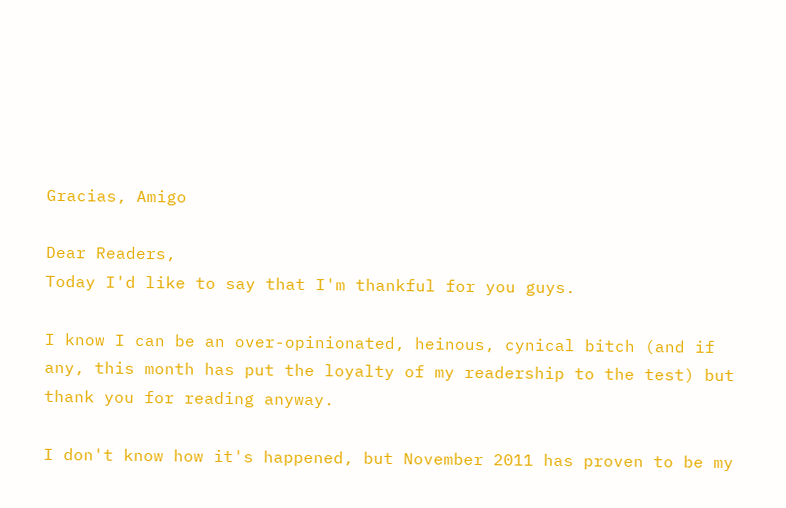Gracias, Amigo

Dear Readers,
Today I'd like to say that I'm thankful for you guys.

I know I can be an over-opinionated, heinous, cynical bitch (and if any, this month has put the loyalty of my readership to the test) but thank you for reading anyway.

I don't know how it's happened, but November 2011 has proven to be my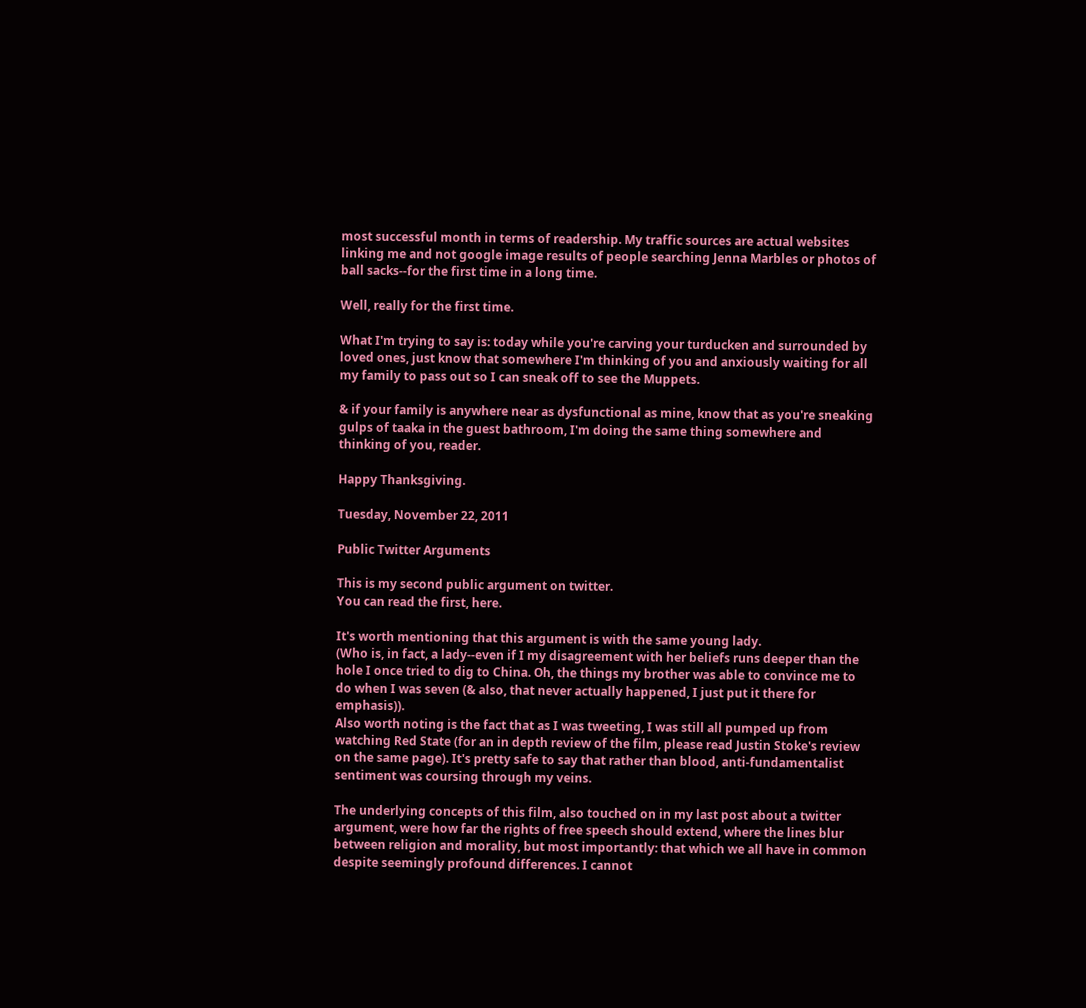most successful month in terms of readership. My traffic sources are actual websites linking me and not google image results of people searching Jenna Marbles or photos of ball sacks--for the first time in a long time.

Well, really for the first time.

What I'm trying to say is: today while you're carving your turducken and surrounded by loved ones, just know that somewhere I'm thinking of you and anxiously waiting for all my family to pass out so I can sneak off to see the Muppets.

& if your family is anywhere near as dysfunctional as mine, know that as you're sneaking gulps of taaka in the guest bathroom, I'm doing the same thing somewhere and thinking of you, reader.

Happy Thanksgiving.

Tuesday, November 22, 2011

Public Twitter Arguments

This is my second public argument on twitter.
You can read the first, here.

It's worth mentioning that this argument is with the same young lady.
(Who is, in fact, a lady--even if I my disagreement with her beliefs runs deeper than the hole I once tried to dig to China. Oh, the things my brother was able to convince me to do when I was seven (& also, that never actually happened, I just put it there for emphasis)).
Also worth noting is the fact that as I was tweeting, I was still all pumped up from watching Red State (for an in depth review of the film, please read Justin Stoke's review on the same page). It's pretty safe to say that rather than blood, anti-fundamentalist sentiment was coursing through my veins.

The underlying concepts of this film, also touched on in my last post about a twitter argument, were how far the rights of free speech should extend, where the lines blur between religion and morality, but most importantly: that which we all have in common despite seemingly profound differences. I cannot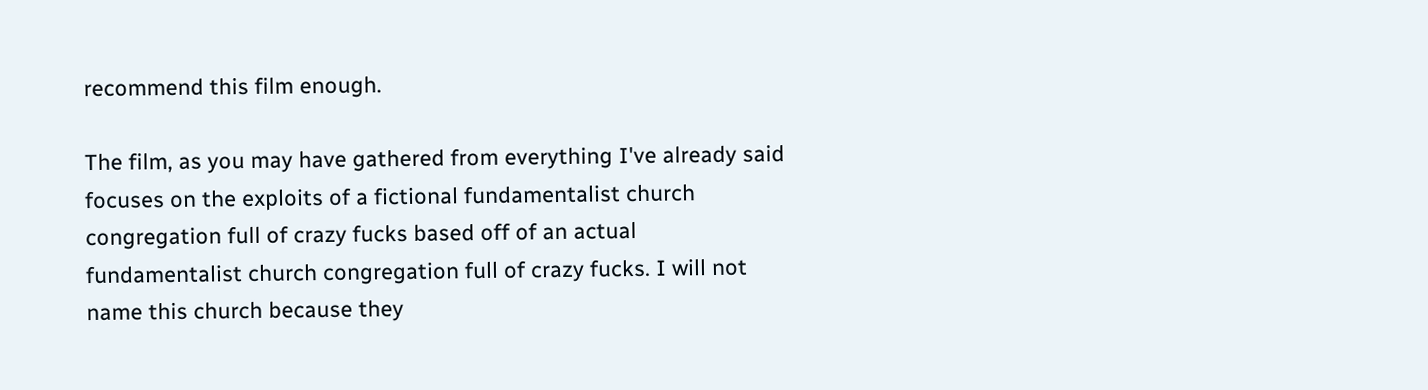recommend this film enough.

The film, as you may have gathered from everything I've already said focuses on the exploits of a fictional fundamentalist church congregation full of crazy fucks based off of an actual fundamentalist church congregation full of crazy fucks. I will not name this church because they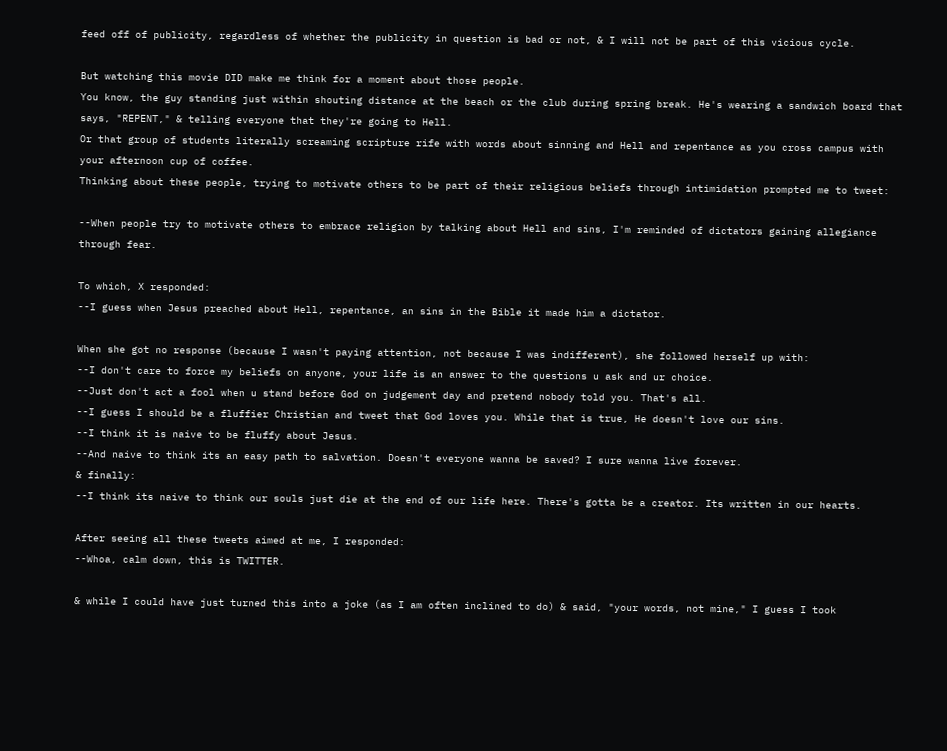feed off of publicity, regardless of whether the publicity in question is bad or not, & I will not be part of this vicious cycle.

But watching this movie DID make me think for a moment about those people.
You know, the guy standing just within shouting distance at the beach or the club during spring break. He's wearing a sandwich board that says, "REPENT," & telling everyone that they're going to Hell.
Or that group of students literally screaming scripture rife with words about sinning and Hell and repentance as you cross campus with your afternoon cup of coffee.
Thinking about these people, trying to motivate others to be part of their religious beliefs through intimidation prompted me to tweet:

--When people try to motivate others to embrace religion by talking about Hell and sins, I'm reminded of dictators gaining allegiance through fear.

To which, X responded:
--I guess when Jesus preached about Hell, repentance, an sins in the Bible it made him a dictator.

When she got no response (because I wasn't paying attention, not because I was indifferent), she followed herself up with:
--I don't care to force my beliefs on anyone, your life is an answer to the questions u ask and ur choice.
--Just don't act a fool when u stand before God on judgement day and pretend nobody told you. That's all.
--I guess I should be a fluffier Christian and tweet that God loves you. While that is true, He doesn't love our sins.
--I think it is naive to be fluffy about Jesus.
--And naive to think its an easy path to salvation. Doesn't everyone wanna be saved? I sure wanna live forever.
& finally:
--I think its naive to think our souls just die at the end of our life here. There's gotta be a creator. Its written in our hearts.

After seeing all these tweets aimed at me, I responded:
--Whoa, calm down, this is TWITTER.

& while I could have just turned this into a joke (as I am often inclined to do) & said, "your words, not mine," I guess I took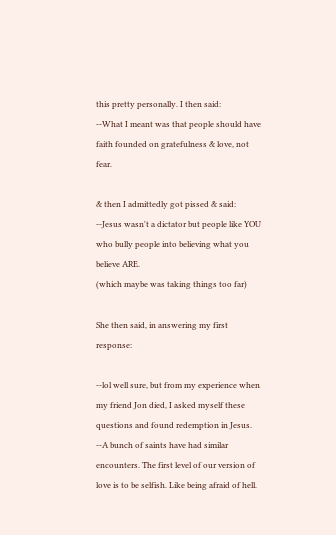this pretty personally. I then said:
--What I meant was that people should have faith founded on gratefulness & love, not fear.

& then I admittedly got pissed & said:
--Jesus wasn't a dictator but people like YOU who bully people into believing what you believe ARE.
(which maybe was taking things too far)

She then said, in answering my first response:

--lol well sure, but from my experience when my friend Jon died, I asked myself these questions and found redemption in Jesus.
--A bunch of saints have had similar encounters. The first level of our version of love is to be selfish. Like being afraid of hell.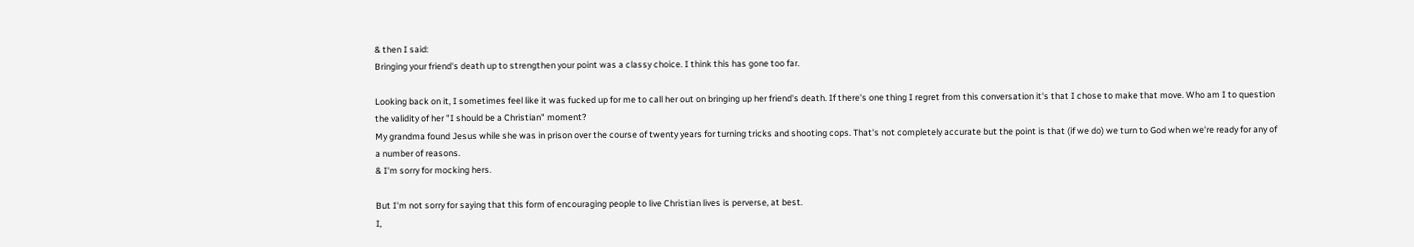& then I said:
Bringing your friend's death up to strengthen your point was a classy choice. I think this has gone too far.

Looking back on it, I sometimes feel like it was fucked up for me to call her out on bringing up her friend's death. If there's one thing I regret from this conversation it's that I chose to make that move. Who am I to question the validity of her "I should be a Christian" moment?
My grandma found Jesus while she was in prison over the course of twenty years for turning tricks and shooting cops. That's not completely accurate but the point is that (if we do) we turn to God when we're ready for any of a number of reasons.
& I'm sorry for mocking hers.

But I'm not sorry for saying that this form of encouraging people to live Christian lives is perverse, at best.
I,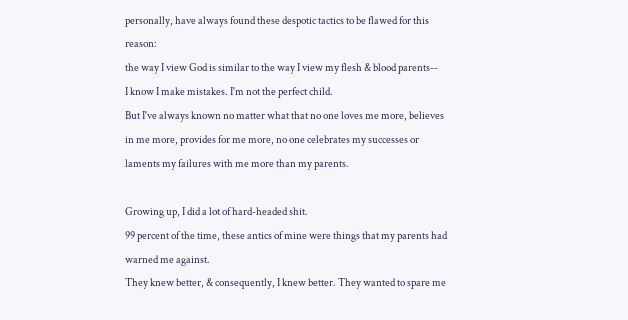personally, have always found these despotic tactics to be flawed for this reason:
the way I view God is similar to the way I view my flesh & blood parents--
I know I make mistakes. I'm not the perfect child.
But I've always known no matter what that no one loves me more, believes in me more, provides for me more, no one celebrates my successes or laments my failures with me more than my parents.

Growing up, I did a lot of hard-headed shit.
99 percent of the time, these antics of mine were things that my parents had warned me against.
They knew better, & consequently, I knew better. They wanted to spare me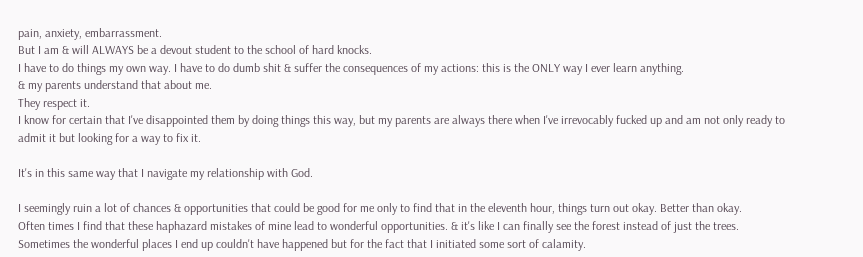pain, anxiety, embarrassment.
But I am & will ALWAYS be a devout student to the school of hard knocks.
I have to do things my own way. I have to do dumb shit & suffer the consequences of my actions: this is the ONLY way I ever learn anything.
& my parents understand that about me.
They respect it.
I know for certain that I've disappointed them by doing things this way, but my parents are always there when I've irrevocably fucked up and am not only ready to admit it but looking for a way to fix it.

It's in this same way that I navigate my relationship with God.

I seemingly ruin a lot of chances & opportunities that could be good for me only to find that in the eleventh hour, things turn out okay. Better than okay.
Often times I find that these haphazard mistakes of mine lead to wonderful opportunities. & it's like I can finally see the forest instead of just the trees. Sometimes the wonderful places I end up couldn't have happened but for the fact that I initiated some sort of calamity.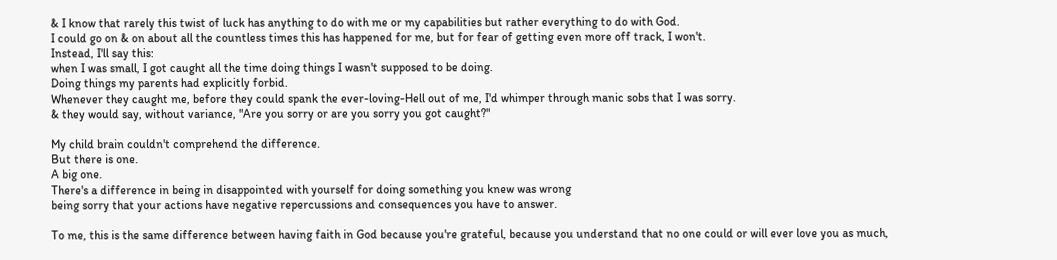& I know that rarely this twist of luck has anything to do with me or my capabilities but rather everything to do with God.
I could go on & on about all the countless times this has happened for me, but for fear of getting even more off track, I won't.
Instead, I'll say this:
when I was small, I got caught all the time doing things I wasn't supposed to be doing.
Doing things my parents had explicitly forbid.
Whenever they caught me, before they could spank the ever-loving-Hell out of me, I'd whimper through manic sobs that I was sorry.
& they would say, without variance, "Are you sorry or are you sorry you got caught?"

My child brain couldn't comprehend the difference.
But there is one.
A big one.
There's a difference in being in disappointed with yourself for doing something you knew was wrong
being sorry that your actions have negative repercussions and consequences you have to answer.

To me, this is the same difference between having faith in God because you're grateful, because you understand that no one could or will ever love you as much,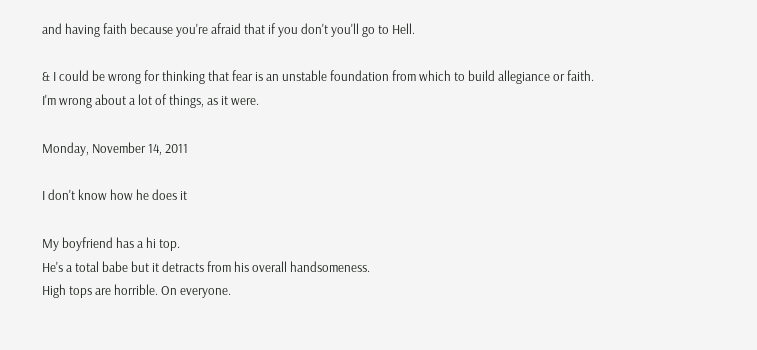and having faith because you're afraid that if you don't you'll go to Hell.

& I could be wrong for thinking that fear is an unstable foundation from which to build allegiance or faith.
I'm wrong about a lot of things, as it were.

Monday, November 14, 2011

I don't know how he does it

My boyfriend has a hi top.
He's a total babe but it detracts from his overall handsomeness.
High tops are horrible. On everyone.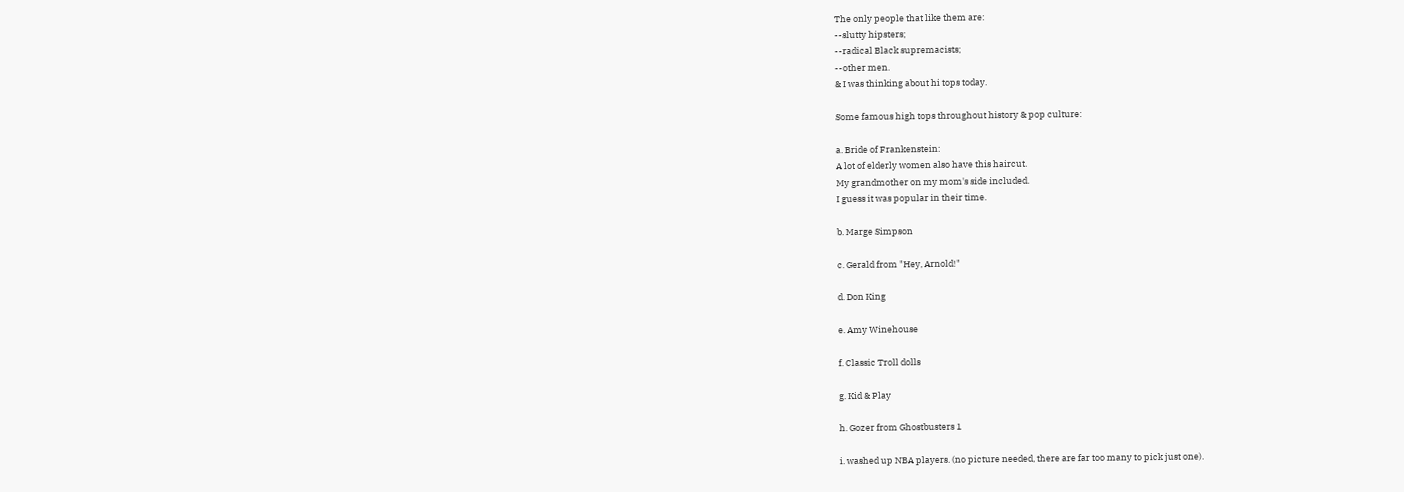The only people that like them are:
--slutty hipsters;
--radical Black supremacists;
--other men.
& I was thinking about hi tops today.

Some famous high tops throughout history & pop culture:

a. Bride of Frankenstein:
A lot of elderly women also have this haircut.
My grandmother on my mom's side included.
I guess it was popular in their time.

b. Marge Simpson

c. Gerald from "Hey, Arnold!"

d. Don King

e. Amy Winehouse

f. Classic Troll dolls

g. Kid & Play

h. Gozer from Ghostbusters 1

i. washed up NBA players. (no picture needed, there are far too many to pick just one).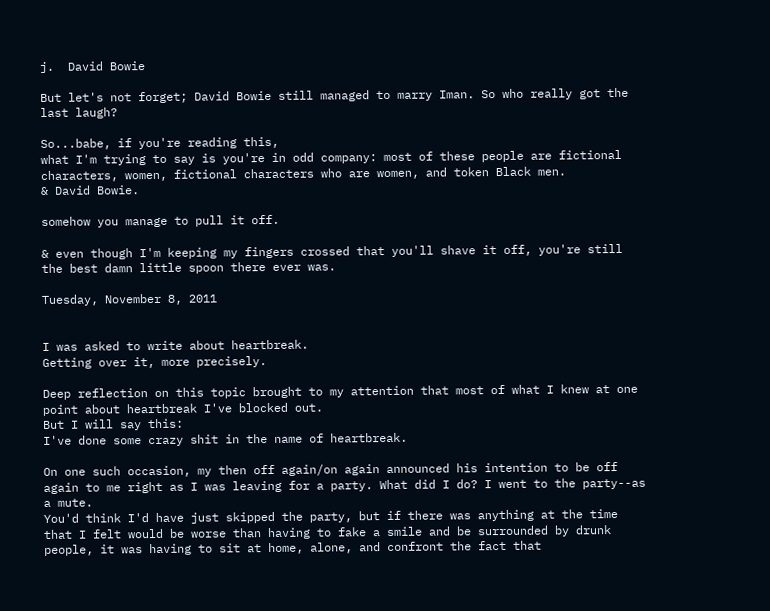j.  David Bowie

But let's not forget; David Bowie still managed to marry Iman. So who really got the last laugh?

So...babe, if you're reading this,
what I'm trying to say is you're in odd company: most of these people are fictional characters, women, fictional characters who are women, and token Black men.
& David Bowie.

somehow you manage to pull it off.

& even though I'm keeping my fingers crossed that you'll shave it off, you're still the best damn little spoon there ever was.

Tuesday, November 8, 2011


I was asked to write about heartbreak.
Getting over it, more precisely.

Deep reflection on this topic brought to my attention that most of what I knew at one point about heartbreak I've blocked out.
But I will say this:
I've done some crazy shit in the name of heartbreak.

On one such occasion, my then off again/on again announced his intention to be off again to me right as I was leaving for a party. What did I do? I went to the party--as a mute.
You'd think I'd have just skipped the party, but if there was anything at the time that I felt would be worse than having to fake a smile and be surrounded by drunk people, it was having to sit at home, alone, and confront the fact that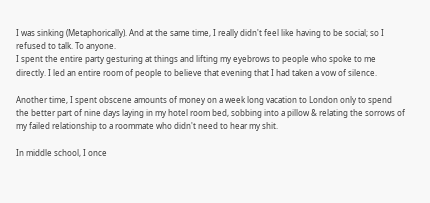I was sinking (Metaphorically). And at the same time, I really didn't feel like having to be social; so I refused to talk. To anyone.
I spent the entire party gesturing at things and lifting my eyebrows to people who spoke to me directly. I led an entire room of people to believe that evening that I had taken a vow of silence.

Another time, I spent obscene amounts of money on a week long vacation to London only to spend the better part of nine days laying in my hotel room bed, sobbing into a pillow & relating the sorrows of my failed relationship to a roommate who didn't need to hear my shit.

In middle school, I once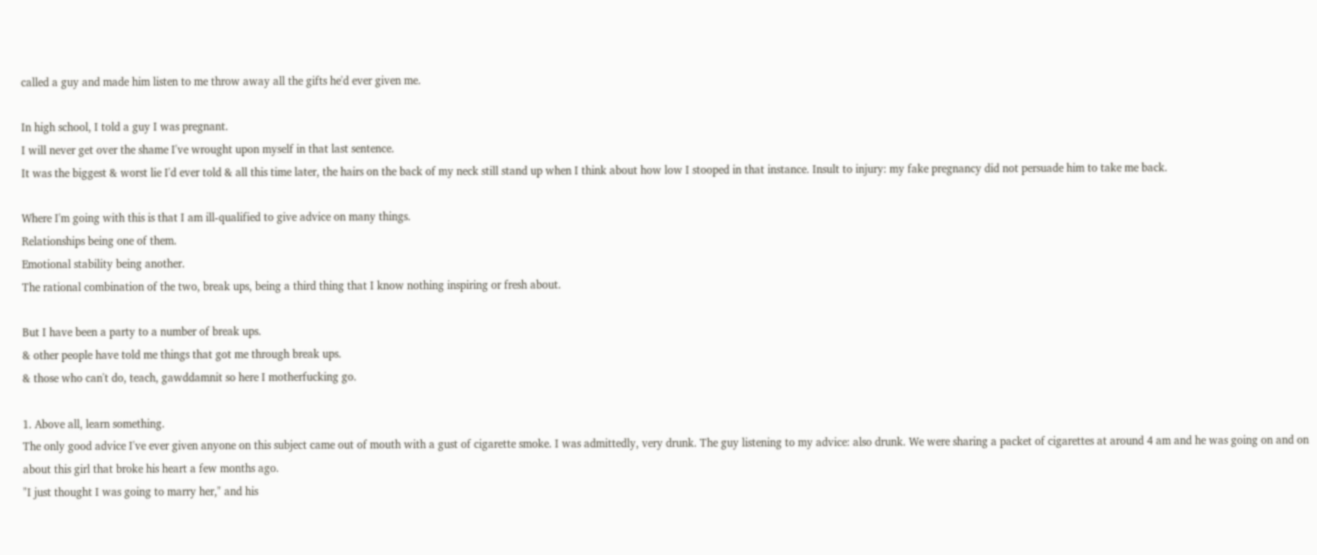called a guy and made him listen to me throw away all the gifts he'd ever given me.

In high school, I told a guy I was pregnant.
I will never get over the shame I've wrought upon myself in that last sentence.
It was the biggest & worst lie I'd ever told & all this time later, the hairs on the back of my neck still stand up when I think about how low I stooped in that instance. Insult to injury: my fake pregnancy did not persuade him to take me back.

Where I'm going with this is that I am ill-qualified to give advice on many things.
Relationships being one of them.
Emotional stability being another.
The rational combination of the two, break ups, being a third thing that I know nothing inspiring or fresh about.

But I have been a party to a number of break ups.
& other people have told me things that got me through break ups.
& those who can't do, teach, gawddamnit so here I motherfucking go.

1. Above all, learn something.
The only good advice I've ever given anyone on this subject came out of mouth with a gust of cigarette smoke. I was admittedly, very drunk. The guy listening to my advice: also drunk. We were sharing a packet of cigarettes at around 4 am and he was going on and on about this girl that broke his heart a few months ago.
"I just thought I was going to marry her," and his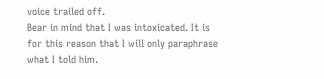voice trailed off.
Bear in mind that I was intoxicated. It is for this reason that I will only paraphrase what I told him.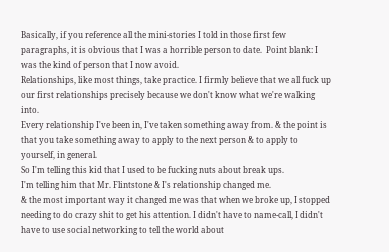Basically, if you reference all the mini-stories I told in those first few paragraphs, it is obvious that I was a horrible person to date.  Point blank: I was the kind of person that I now avoid.
Relationships, like most things, take practice. I firmly believe that we all fuck up our first relationships precisely because we don't know what we're walking into.
Every relationship I've been in, I've taken something away from. & the point is that you take something away to apply to the next person & to apply to yourself, in general.
So I'm telling this kid that I used to be fucking nuts about break ups.
I'm telling him that Mr. Flintstone & I's relationship changed me.
& the most important way it changed me was that when we broke up, I stopped needing to do crazy shit to get his attention. I didn't have to name-call, I didn't have to use social networking to tell the world about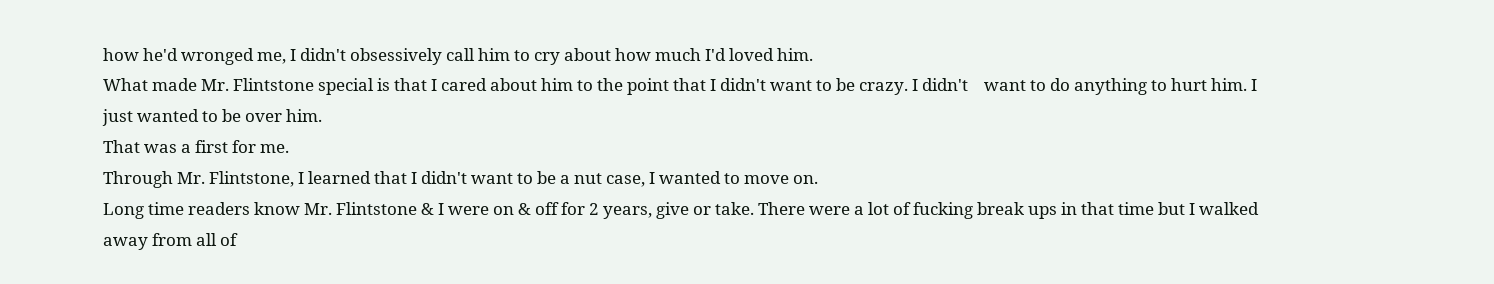how he'd wronged me, I didn't obsessively call him to cry about how much I'd loved him.
What made Mr. Flintstone special is that I cared about him to the point that I didn't want to be crazy. I didn't    want to do anything to hurt him. I just wanted to be over him.
That was a first for me.
Through Mr. Flintstone, I learned that I didn't want to be a nut case, I wanted to move on.
Long time readers know Mr. Flintstone & I were on & off for 2 years, give or take. There were a lot of fucking break ups in that time but I walked away from all of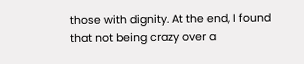those with dignity. At the end, I found that not being crazy over a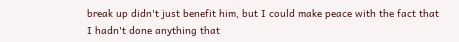break up didn't just benefit him, but I could make peace with the fact that I hadn't done anything that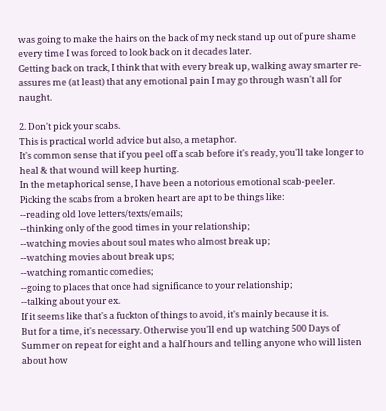was going to make the hairs on the back of my neck stand up out of pure shame every time I was forced to look back on it decades later.
Getting back on track, I think that with every break up, walking away smarter re-assures me (at least) that any emotional pain I may go through wasn't all for naught.

2. Don't pick your scabs.
This is practical world advice but also, a metaphor.
It's common sense that if you peel off a scab before it's ready, you'll take longer to heal & that wound will keep hurting.
In the metaphorical sense, I have been a notorious emotional scab-peeler.
Picking the scabs from a broken heart are apt to be things like:
--reading old love letters/texts/emails;
--thinking only of the good times in your relationship;
--watching movies about soul mates who almost break up;
--watching movies about break ups;
--watching romantic comedies;
--going to places that once had significance to your relationship;
--talking about your ex.
If it seems like that's a fuckton of things to avoid, it's mainly because it is.
But for a time, it's necessary. Otherwise you'll end up watching 500 Days of Summer on repeat for eight and a half hours and telling anyone who will listen about how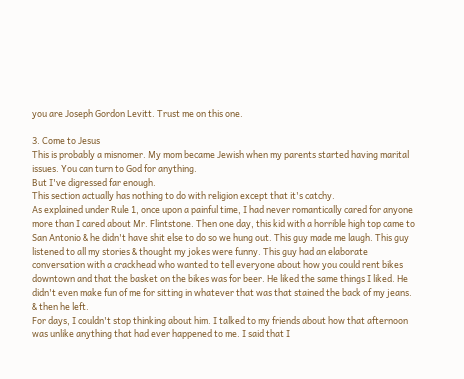you are Joseph Gordon Levitt. Trust me on this one.

3. Come to Jesus
This is probably a misnomer. My mom became Jewish when my parents started having marital issues. You can turn to God for anything.
But I've digressed far enough.
This section actually has nothing to do with religion except that it's catchy.
As explained under Rule 1, once upon a painful time, I had never romantically cared for anyone more than I cared about Mr. Flintstone. Then one day, this kid with a horrible high top came to San Antonio & he didn't have shit else to do so we hung out. This guy made me laugh. This guy listened to all my stories & thought my jokes were funny. This guy had an elaborate conversation with a crackhead who wanted to tell everyone about how you could rent bikes downtown and that the basket on the bikes was for beer. He liked the same things I liked. He didn't even make fun of me for sitting in whatever that was that stained the back of my jeans.
& then he left.
For days, I couldn't stop thinking about him. I talked to my friends about how that afternoon was unlike anything that had ever happened to me. I said that I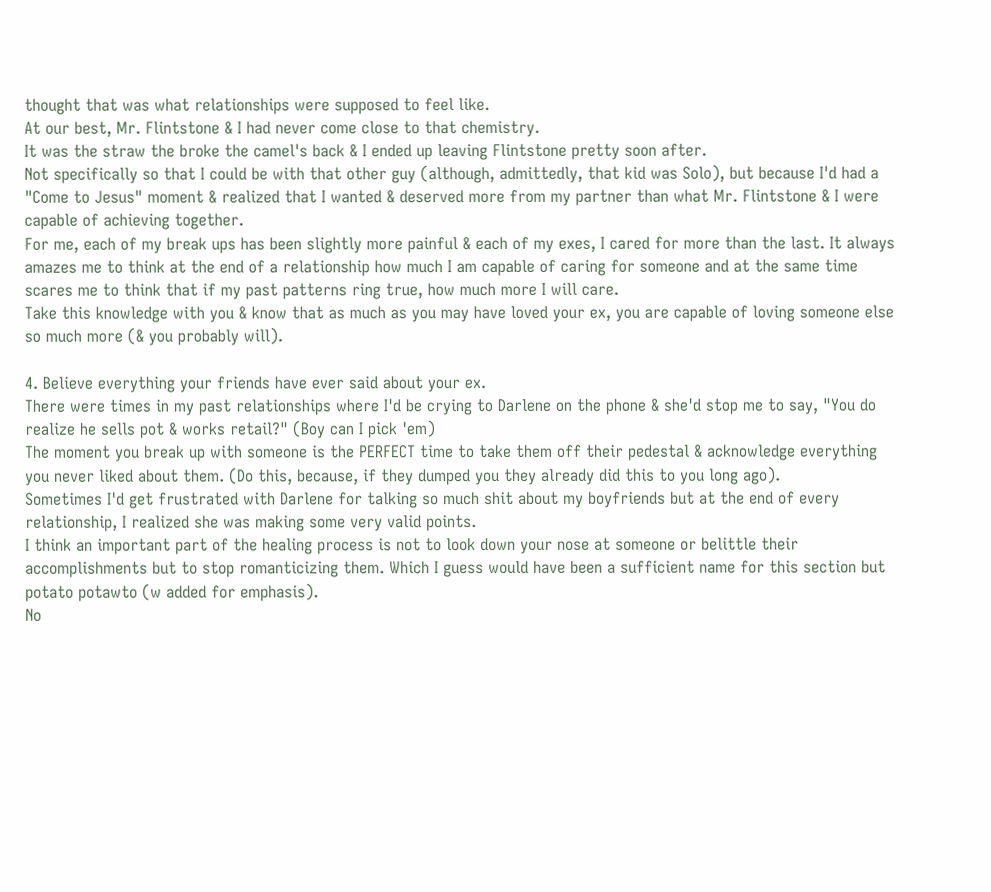thought that was what relationships were supposed to feel like.
At our best, Mr. Flintstone & I had never come close to that chemistry.
It was the straw the broke the camel's back & I ended up leaving Flintstone pretty soon after.
Not specifically so that I could be with that other guy (although, admittedly, that kid was Solo), but because I'd had a "Come to Jesus" moment & realized that I wanted & deserved more from my partner than what Mr. Flintstone & I were capable of achieving together.
For me, each of my break ups has been slightly more painful & each of my exes, I cared for more than the last. It always amazes me to think at the end of a relationship how much I am capable of caring for someone and at the same time scares me to think that if my past patterns ring true, how much more I will care.
Take this knowledge with you & know that as much as you may have loved your ex, you are capable of loving someone else so much more (& you probably will).

4. Believe everything your friends have ever said about your ex.
There were times in my past relationships where I'd be crying to Darlene on the phone & she'd stop me to say, "You do realize he sells pot & works retail?" (Boy can I pick 'em)
The moment you break up with someone is the PERFECT time to take them off their pedestal & acknowledge everything you never liked about them. (Do this, because, if they dumped you they already did this to you long ago).
Sometimes I'd get frustrated with Darlene for talking so much shit about my boyfriends but at the end of every relationship, I realized she was making some very valid points.
I think an important part of the healing process is not to look down your nose at someone or belittle their accomplishments but to stop romanticizing them. Which I guess would have been a sufficient name for this section but potato potawto (w added for emphasis).
No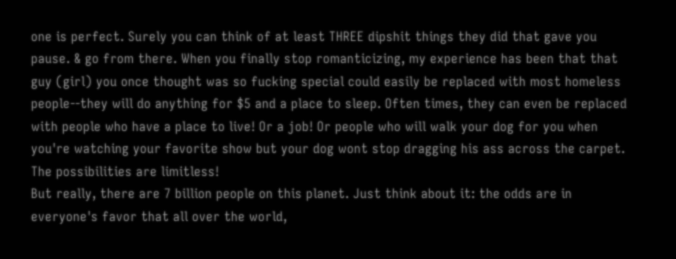one is perfect. Surely you can think of at least THREE dipshit things they did that gave you pause. & go from there. When you finally stop romanticizing, my experience has been that that guy (girl) you once thought was so fucking special could easily be replaced with most homeless people--they will do anything for $5 and a place to sleep. Often times, they can even be replaced with people who have a place to live! Or a job! Or people who will walk your dog for you when you're watching your favorite show but your dog wont stop dragging his ass across the carpet. The possibilities are limitless!
But really, there are 7 billion people on this planet. Just think about it: the odds are in everyone's favor that all over the world,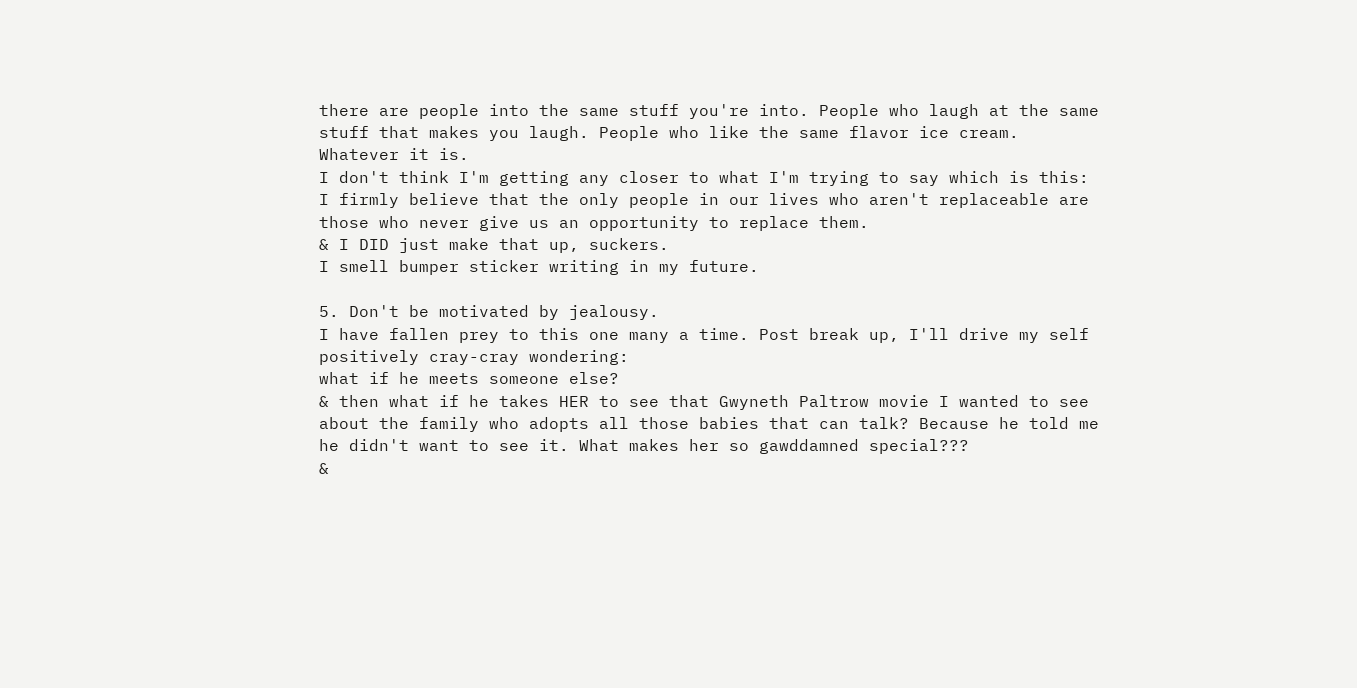there are people into the same stuff you're into. People who laugh at the same stuff that makes you laugh. People who like the same flavor ice cream. Whatever it is.
I don't think I'm getting any closer to what I'm trying to say which is this:
I firmly believe that the only people in our lives who aren't replaceable are those who never give us an opportunity to replace them.
& I DID just make that up, suckers.
I smell bumper sticker writing in my future.

5. Don't be motivated by jealousy.
I have fallen prey to this one many a time. Post break up, I'll drive my self positively cray-cray wondering:
what if he meets someone else?
& then what if he takes HER to see that Gwyneth Paltrow movie I wanted to see about the family who adopts all those babies that can talk? Because he told me he didn't want to see it. What makes her so gawddamned special???
&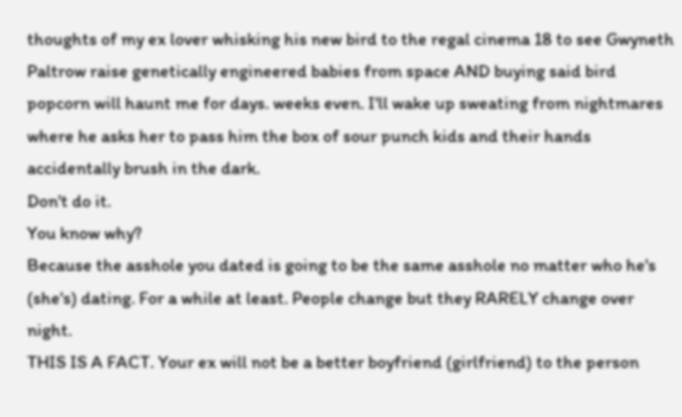thoughts of my ex lover whisking his new bird to the regal cinema 18 to see Gwyneth Paltrow raise genetically engineered babies from space AND buying said bird popcorn will haunt me for days. weeks even. I'll wake up sweating from nightmares where he asks her to pass him the box of sour punch kids and their hands accidentally brush in the dark.
Don't do it.
You know why?
Because the asshole you dated is going to be the same asshole no matter who he's (she's) dating. For a while at least. People change but they RARELY change over night.
THIS IS A FACT. Your ex will not be a better boyfriend (girlfriend) to the person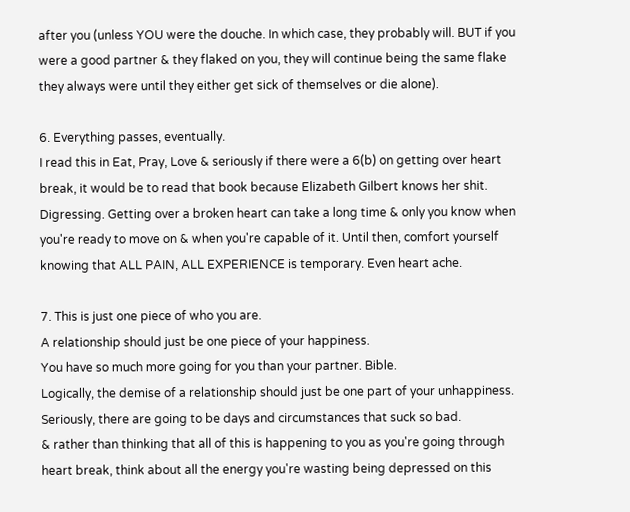after you (unless YOU were the douche. In which case, they probably will. BUT if you were a good partner & they flaked on you, they will continue being the same flake they always were until they either get sick of themselves or die alone).

6. Everything passes, eventually.
I read this in Eat, Pray, Love & seriously if there were a 6(b) on getting over heart break, it would be to read that book because Elizabeth Gilbert knows her shit. Digressing. Getting over a broken heart can take a long time & only you know when you're ready to move on & when you're capable of it. Until then, comfort yourself knowing that ALL PAIN, ALL EXPERIENCE is temporary. Even heart ache.

7. This is just one piece of who you are.
A relationship should just be one piece of your happiness.
You have so much more going for you than your partner. Bible.
Logically, the demise of a relationship should just be one part of your unhappiness.
Seriously, there are going to be days and circumstances that suck so bad.
& rather than thinking that all of this is happening to you as you're going through heart break, think about all the energy you're wasting being depressed on this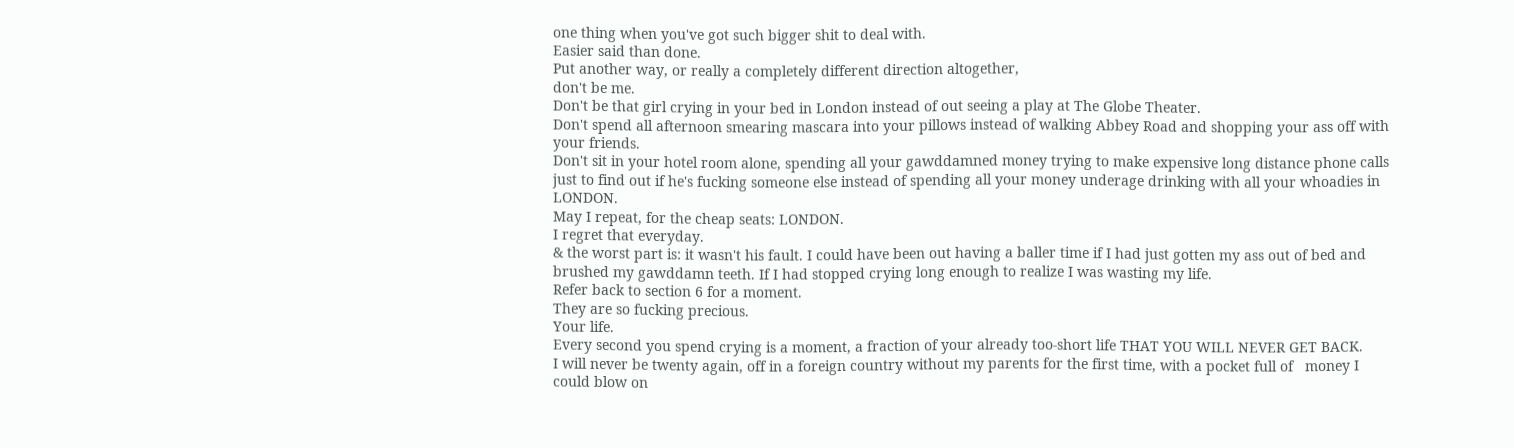one thing when you've got such bigger shit to deal with.
Easier said than done.
Put another way, or really a completely different direction altogether,
don't be me.
Don't be that girl crying in your bed in London instead of out seeing a play at The Globe Theater.
Don't spend all afternoon smearing mascara into your pillows instead of walking Abbey Road and shopping your ass off with your friends.
Don't sit in your hotel room alone, spending all your gawddamned money trying to make expensive long distance phone calls just to find out if he's fucking someone else instead of spending all your money underage drinking with all your whoadies in LONDON.
May I repeat, for the cheap seats: LONDON.
I regret that everyday.
& the worst part is: it wasn't his fault. I could have been out having a baller time if I had just gotten my ass out of bed and brushed my gawddamn teeth. If I had stopped crying long enough to realize I was wasting my life.
Refer back to section 6 for a moment.
They are so fucking precious.
Your life.
Every second you spend crying is a moment, a fraction of your already too-short life THAT YOU WILL NEVER GET BACK.
I will never be twenty again, off in a foreign country without my parents for the first time, with a pocket full of   money I could blow on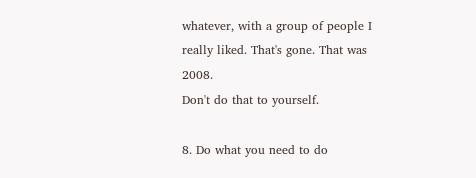whatever, with a group of people I really liked. That's gone. That was 2008.
Don't do that to yourself.

8. Do what you need to do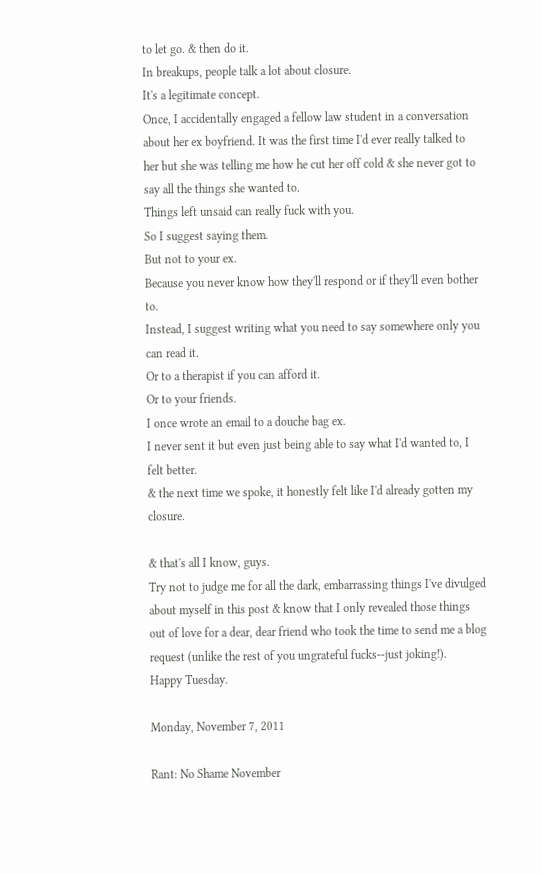to let go. & then do it.
In breakups, people talk a lot about closure.
It's a legitimate concept.
Once, I accidentally engaged a fellow law student in a conversation about her ex boyfriend. It was the first time I'd ever really talked to her but she was telling me how he cut her off cold & she never got to say all the things she wanted to.
Things left unsaid can really fuck with you.
So I suggest saying them.
But not to your ex.
Because you never know how they'll respond or if they'll even bother to.
Instead, I suggest writing what you need to say somewhere only you can read it.
Or to a therapist if you can afford it.
Or to your friends.
I once wrote an email to a douche bag ex.
I never sent it but even just being able to say what I'd wanted to, I felt better.
& the next time we spoke, it honestly felt like I'd already gotten my closure.

& that's all I know, guys.
Try not to judge me for all the dark, embarrassing things I've divulged about myself in this post & know that I only revealed those things out of love for a dear, dear friend who took the time to send me a blog request (unlike the rest of you ungrateful fucks--just joking!).
Happy Tuesday.

Monday, November 7, 2011

Rant: No Shame November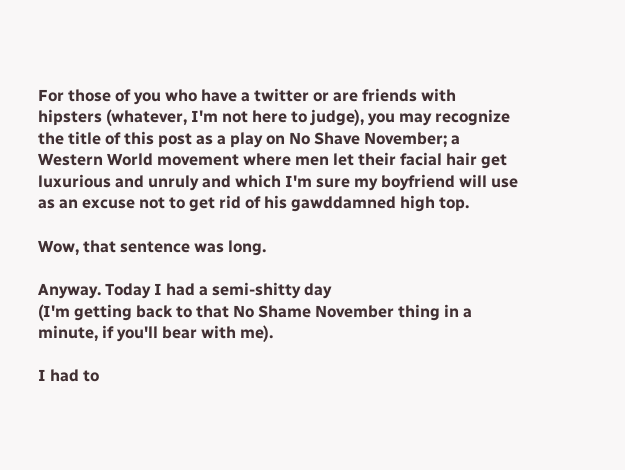For those of you who have a twitter or are friends with hipsters (whatever, I'm not here to judge), you may recognize the title of this post as a play on No Shave November; a Western World movement where men let their facial hair get luxurious and unruly and which I'm sure my boyfriend will use as an excuse not to get rid of his gawddamned high top.

Wow, that sentence was long.

Anyway. Today I had a semi-shitty day
(I'm getting back to that No Shame November thing in a minute, if you'll bear with me).

I had to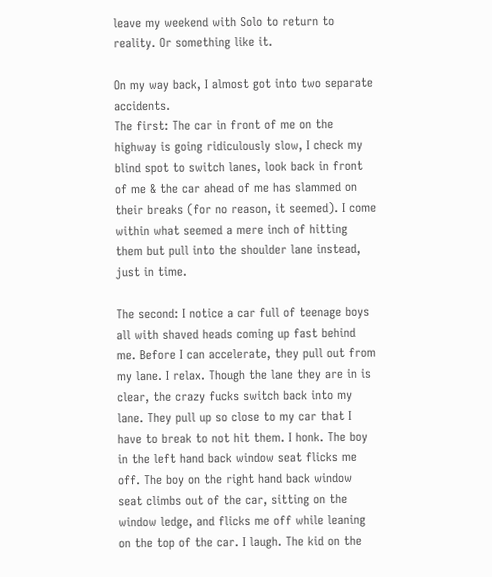leave my weekend with Solo to return to reality. Or something like it.

On my way back, I almost got into two separate accidents.
The first: The car in front of me on the highway is going ridiculously slow, I check my blind spot to switch lanes, look back in front of me & the car ahead of me has slammed on their breaks (for no reason, it seemed). I come within what seemed a mere inch of hitting them but pull into the shoulder lane instead, just in time.

The second: I notice a car full of teenage boys all with shaved heads coming up fast behind me. Before I can accelerate, they pull out from my lane. I relax. Though the lane they are in is clear, the crazy fucks switch back into my lane. They pull up so close to my car that I have to break to not hit them. I honk. The boy in the left hand back window seat flicks me off. The boy on the right hand back window seat climbs out of the car, sitting on the window ledge, and flicks me off while leaning on the top of the car. I laugh. The kid on the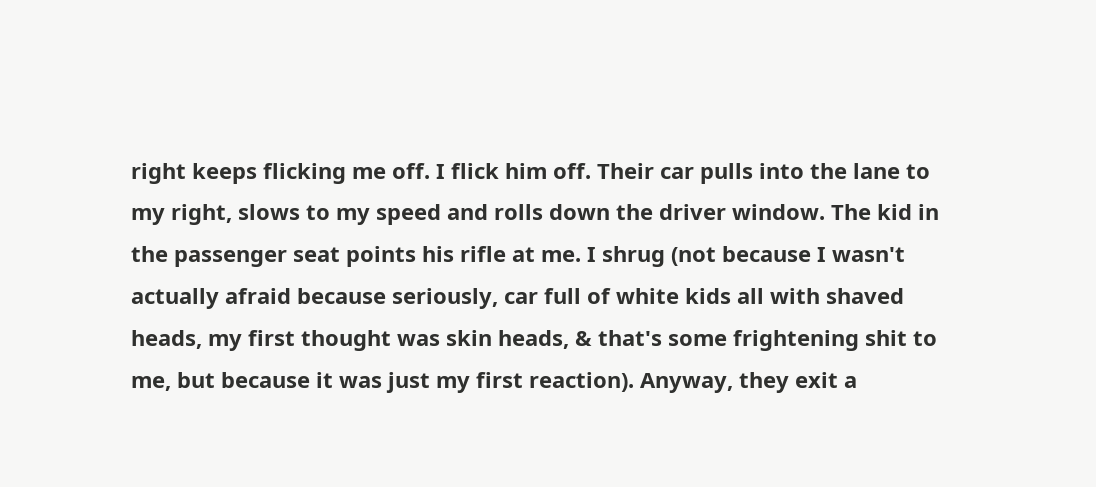right keeps flicking me off. I flick him off. Their car pulls into the lane to my right, slows to my speed and rolls down the driver window. The kid in the passenger seat points his rifle at me. I shrug (not because I wasn't actually afraid because seriously, car full of white kids all with shaved heads, my first thought was skin heads, & that's some frightening shit to me, but because it was just my first reaction). Anyway, they exit a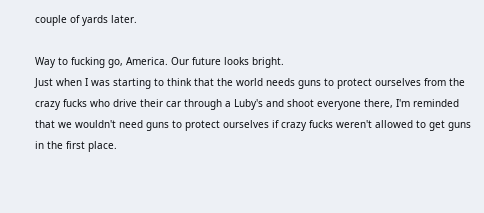couple of yards later.

Way to fucking go, America. Our future looks bright.
Just when I was starting to think that the world needs guns to protect ourselves from the crazy fucks who drive their car through a Luby's and shoot everyone there, I'm reminded that we wouldn't need guns to protect ourselves if crazy fucks weren't allowed to get guns in the first place.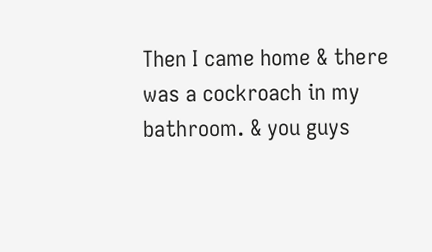Then I came home & there was a cockroach in my bathroom. & you guys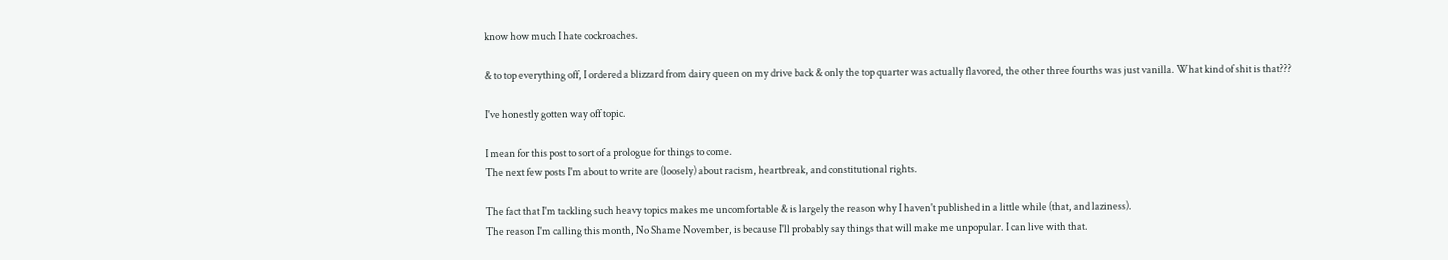know how much I hate cockroaches.

& to top everything off, I ordered a blizzard from dairy queen on my drive back & only the top quarter was actually flavored, the other three fourths was just vanilla. What kind of shit is that???

I've honestly gotten way off topic.

I mean for this post to sort of a prologue for things to come.
The next few posts I'm about to write are (loosely) about racism, heartbreak, and constitutional rights.

The fact that I'm tackling such heavy topics makes me uncomfortable & is largely the reason why I haven't published in a little while (that, and laziness).
The reason I'm calling this month, No Shame November, is because I'll probably say things that will make me unpopular. I can live with that.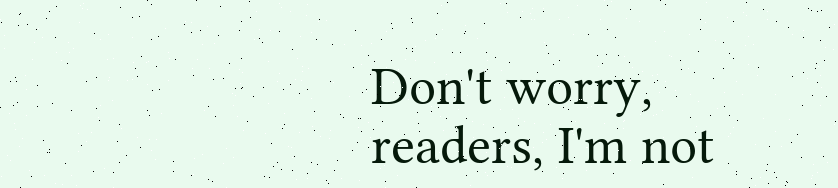Don't worry, readers, I'm not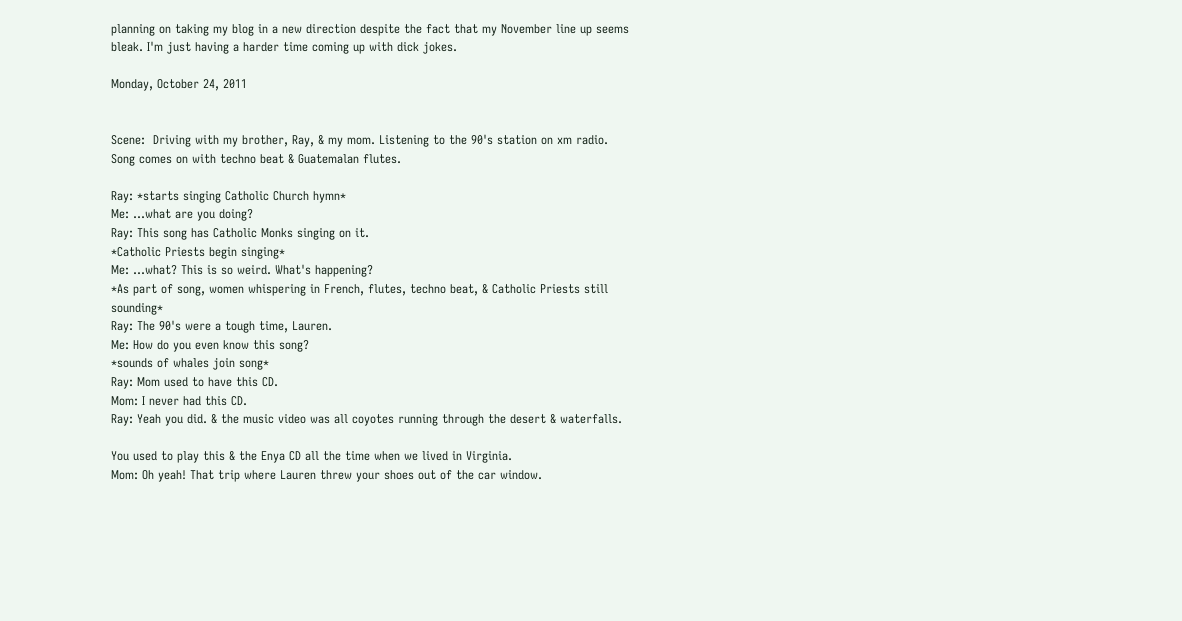planning on taking my blog in a new direction despite the fact that my November line up seems bleak. I'm just having a harder time coming up with dick jokes.

Monday, October 24, 2011


Scene:  Driving with my brother, Ray, & my mom. Listening to the 90's station on xm radio. Song comes on with techno beat & Guatemalan flutes.

Ray: *starts singing Catholic Church hymn*
Me: ...what are you doing?
Ray: This song has Catholic Monks singing on it.
*Catholic Priests begin singing*
Me: ...what? This is so weird. What's happening?
*As part of song, women whispering in French, flutes, techno beat, & Catholic Priests still sounding*
Ray: The 90's were a tough time, Lauren.
Me: How do you even know this song?
*sounds of whales join song*
Ray: Mom used to have this CD.
Mom: I never had this CD.
Ray: Yeah you did. & the music video was all coyotes running through the desert & waterfalls.

You used to play this & the Enya CD all the time when we lived in Virginia.
Mom: Oh yeah! That trip where Lauren threw your shoes out of the car window.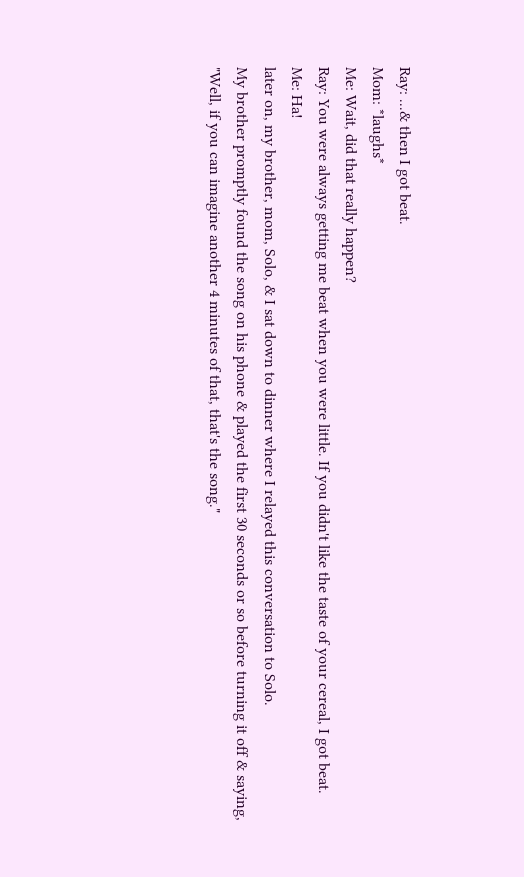Ray: ...& then I got beat.
Mom: *laughs*
Me: Wait, did that really happen?
Ray: You were always getting me beat when you were little. If you didn't like the taste of your cereal, I got beat.
Me: Ha!
later on, my brother, mom, Solo, & I sat down to dinner where I relayed this conversation to Solo.
My brother promptly found the song on his phone & played the first 30 seconds or so before turning it off & saying, "Well, if you can imagine another 4 minutes of that, that's the song."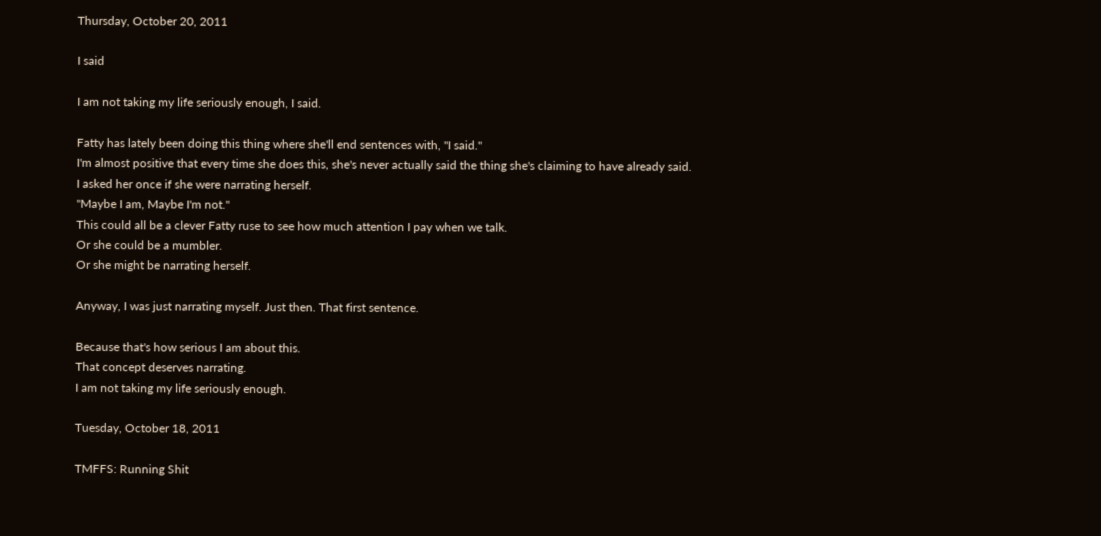Thursday, October 20, 2011

I said

I am not taking my life seriously enough, I said.

Fatty has lately been doing this thing where she'll end sentences with, "I said."
I'm almost positive that every time she does this, she's never actually said the thing she's claiming to have already said.
I asked her once if she were narrating herself.
"Maybe I am, Maybe I'm not."
This could all be a clever Fatty ruse to see how much attention I pay when we talk.
Or she could be a mumbler.
Or she might be narrating herself.

Anyway, I was just narrating myself. Just then. That first sentence.

Because that's how serious I am about this.
That concept deserves narrating.
I am not taking my life seriously enough.

Tuesday, October 18, 2011

TMFFS: Running Shit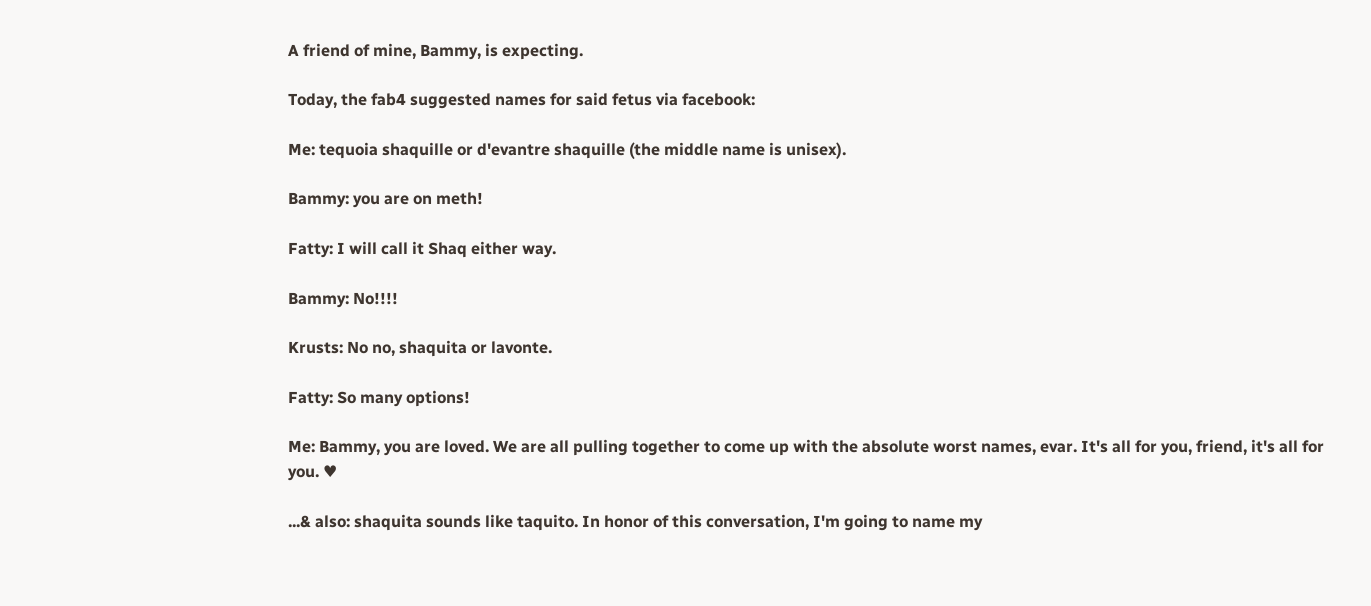A friend of mine, Bammy, is expecting.

Today, the fab4 suggested names for said fetus via facebook:

Me: tequoia shaquille or d'evantre shaquille (the middle name is unisex).

Bammy: you are on meth!

Fatty: I will call it Shaq either way.

Bammy: No!!!!

Krusts: No no, shaquita or lavonte.

Fatty: So many options!

Me: Bammy, you are loved. We are all pulling together to come up with the absolute worst names, evar. It's all for you, friend, it's all for you. ♥

...& also: shaquita sounds like taquito. In honor of this conversation, I'm going to name my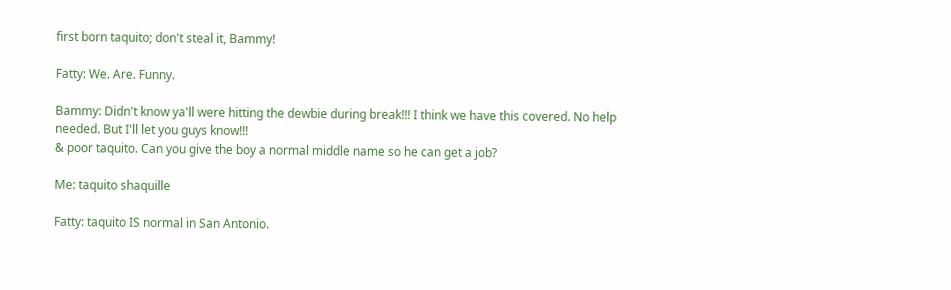first born taquito; don't steal it, Bammy!

Fatty: We. Are. Funny.

Bammy: Didn't know ya'll were hitting the dewbie during break!!! I think we have this covered. No help needed. But I'll let you guys know!!!
& poor taquito. Can you give the boy a normal middle name so he can get a job?

Me: taquito shaquille

Fatty: taquito IS normal in San Antonio.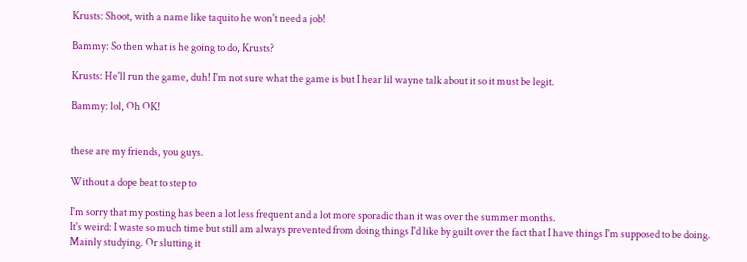Krusts: Shoot, with a name like taquito he won't need a job!

Bammy: So then what is he going to do, Krusts?

Krusts: He'll run the game, duh! I'm not sure what the game is but I hear lil wayne talk about it so it must be legit.

Bammy: lol, Oh OK!


these are my friends, you guys.

Without a dope beat to step to

I'm sorry that my posting has been a lot less frequent and a lot more sporadic than it was over the summer months.
It's weird: I waste so much time but still am always prevented from doing things I'd like by guilt over the fact that I have things I'm supposed to be doing. Mainly studying. Or slutting it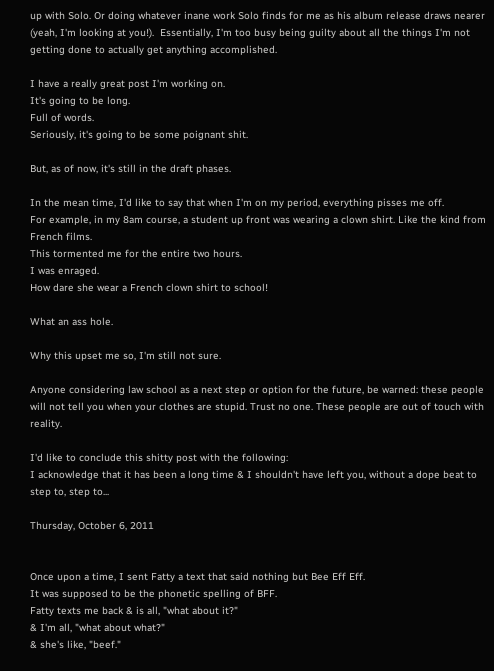up with Solo. Or doing whatever inane work Solo finds for me as his album release draws nearer (yeah, I'm looking at you!).  Essentially, I'm too busy being guilty about all the things I'm not getting done to actually get anything accomplished.

I have a really great post I'm working on.
It's going to be long.
Full of words.
Seriously, it's going to be some poignant shit.

But, as of now, it's still in the draft phases.

In the mean time, I'd like to say that when I'm on my period, everything pisses me off.
For example, in my 8am course, a student up front was wearing a clown shirt. Like the kind from French films.
This tormented me for the entire two hours.
I was enraged.
How dare she wear a French clown shirt to school!

What an ass hole.

Why this upset me so, I'm still not sure.

Anyone considering law school as a next step or option for the future, be warned: these people will not tell you when your clothes are stupid. Trust no one. These people are out of touch with reality.

I'd like to conclude this shitty post with the following:
I acknowledge that it has been a long time & I shouldn't have left you, without a dope beat to step to, step to...

Thursday, October 6, 2011


Once upon a time, I sent Fatty a text that said nothing but Bee Eff Eff.
It was supposed to be the phonetic spelling of BFF.
Fatty texts me back & is all, "what about it?"
& I'm all, "what about what?"
& she's like, "beef."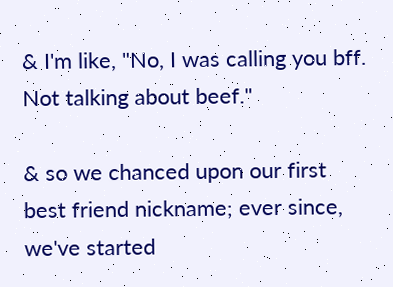& I'm like, "No, I was calling you bff. Not talking about beef."

& so we chanced upon our first best friend nickname; ever since, we've started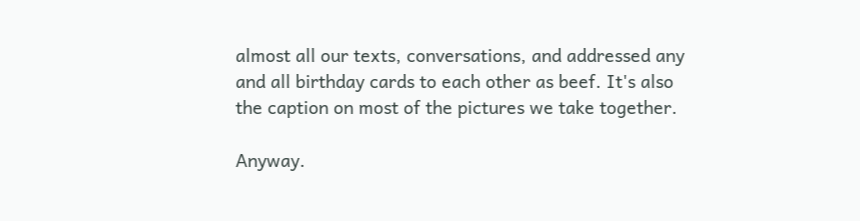almost all our texts, conversations, and addressed any and all birthday cards to each other as beef. It's also the caption on most of the pictures we take together.

Anyway.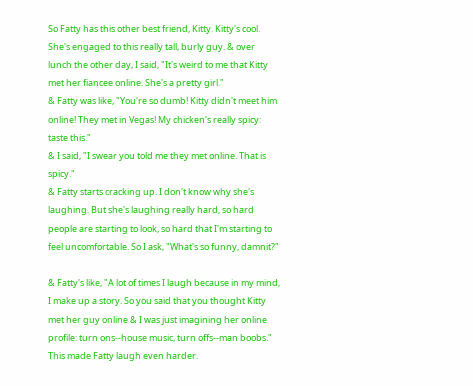So Fatty has this other best friend, Kitty. Kitty's cool.
She's engaged to this really tall, burly guy. & over lunch the other day, I said, "It's weird to me that Kitty met her fiancee online. She's a pretty girl."
& Fatty was like, "You're so dumb! Kitty didn't meet him online! They met in Vegas! My chicken's really spicy: taste this."
& I said, "I swear you told me they met online. That is spicy."
& Fatty starts cracking up. I don't know why she's laughing. But she's laughing really hard, so hard people are starting to look, so hard that I'm starting to feel uncomfortable. So I ask, "What's so funny, damnit?"

& Fatty's like, "A lot of times I laugh because in my mind, I make up a story. So you said that you thought Kitty met her guy online & I was just imagining her online profile: turn ons--house music, turn offs--man boobs."
This made Fatty laugh even harder.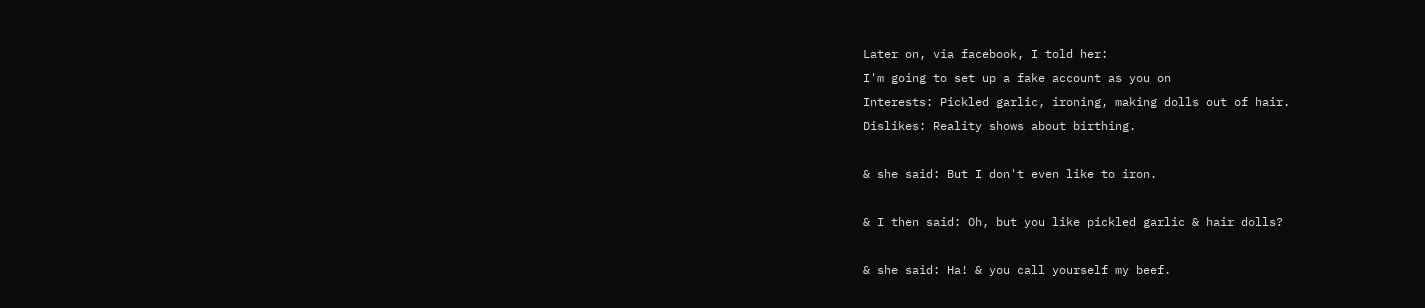Later on, via facebook, I told her:
I'm going to set up a fake account as you on
Interests: Pickled garlic, ironing, making dolls out of hair.
Dislikes: Reality shows about birthing.

& she said: But I don't even like to iron.

& I then said: Oh, but you like pickled garlic & hair dolls?

& she said: Ha! & you call yourself my beef.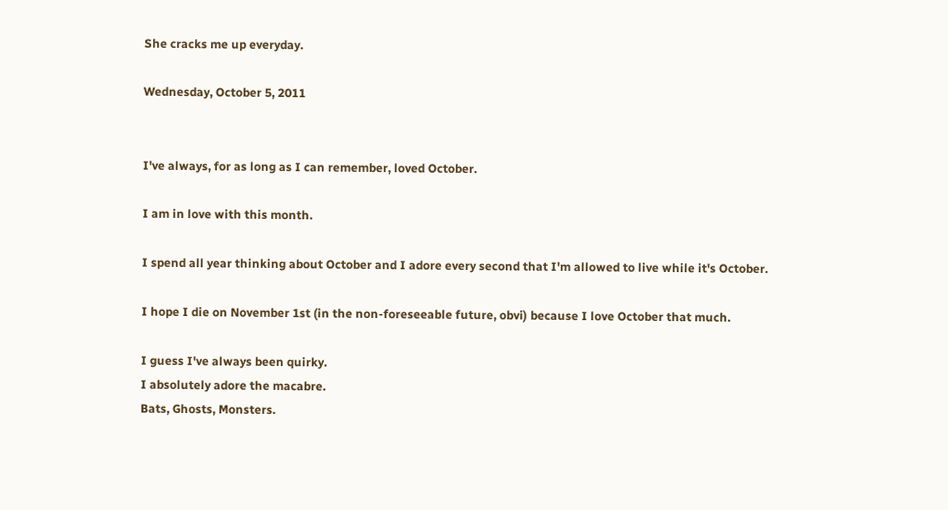She cracks me up everyday.

Wednesday, October 5, 2011


I've always, for as long as I can remember, loved October.

I am in love with this month.

I spend all year thinking about October and I adore every second that I'm allowed to live while it's October.

I hope I die on November 1st (in the non-foreseeable future, obvi) because I love October that much.

I guess I've always been quirky.
I absolutely adore the macabre.
Bats, Ghosts, Monsters.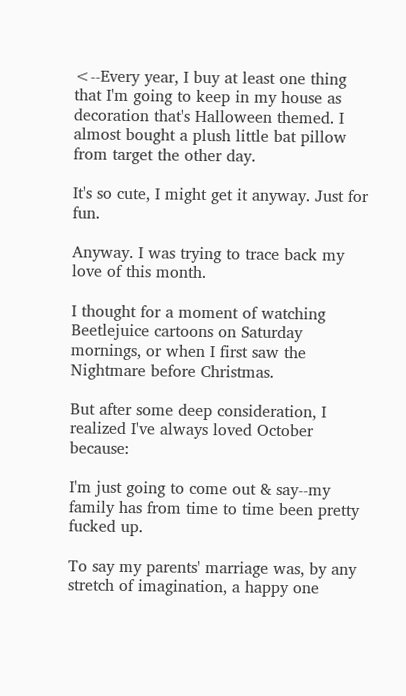<--Every year, I buy at least one thing that I'm going to keep in my house as decoration that's Halloween themed. I almost bought a plush little bat pillow from target the other day.

It's so cute, I might get it anyway. Just for fun.

Anyway. I was trying to trace back my love of this month.

I thought for a moment of watching Beetlejuice cartoons on Saturday mornings, or when I first saw the Nightmare before Christmas.

But after some deep consideration, I realized I've always loved October because:

I'm just going to come out & say--my family has from time to time been pretty fucked up.

To say my parents' marriage was, by any stretch of imagination, a happy one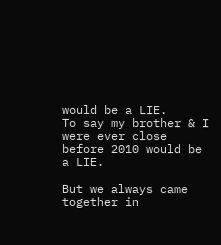would be a LIE.
To say my brother & I were ever close before 2010 would be a LIE.

But we always came together in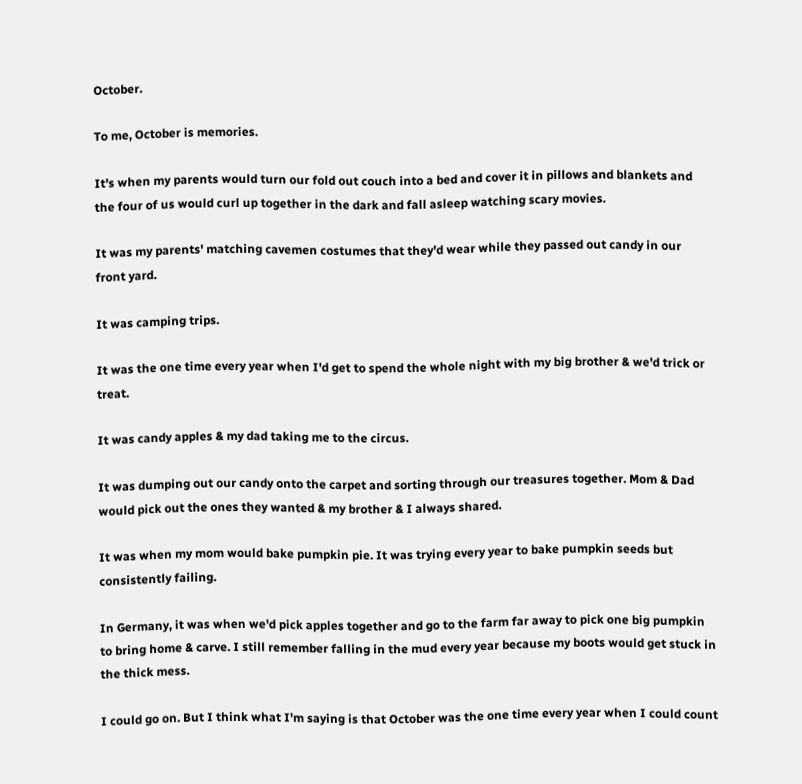October.

To me, October is memories.

It's when my parents would turn our fold out couch into a bed and cover it in pillows and blankets and the four of us would curl up together in the dark and fall asleep watching scary movies.

It was my parents' matching cavemen costumes that they'd wear while they passed out candy in our front yard.

It was camping trips.

It was the one time every year when I'd get to spend the whole night with my big brother & we'd trick or treat.

It was candy apples & my dad taking me to the circus.

It was dumping out our candy onto the carpet and sorting through our treasures together. Mom & Dad would pick out the ones they wanted & my brother & I always shared.

It was when my mom would bake pumpkin pie. It was trying every year to bake pumpkin seeds but consistently failing.

In Germany, it was when we'd pick apples together and go to the farm far away to pick one big pumpkin to bring home & carve. I still remember falling in the mud every year because my boots would get stuck in the thick mess.

I could go on. But I think what I'm saying is that October was the one time every year when I could count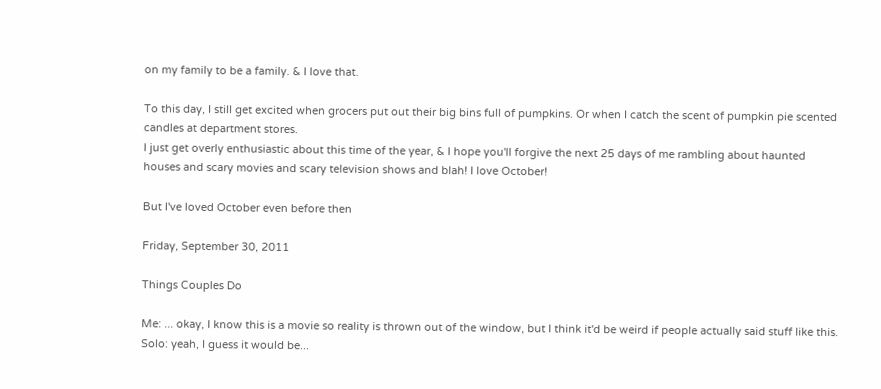on my family to be a family. & I love that.

To this day, I still get excited when grocers put out their big bins full of pumpkins. Or when I catch the scent of pumpkin pie scented candles at department stores.
I just get overly enthusiastic about this time of the year, & I hope you'll forgive the next 25 days of me rambling about haunted houses and scary movies and scary television shows and blah! I love October!

But I've loved October even before then

Friday, September 30, 2011

Things Couples Do

Me: ... okay, I know this is a movie so reality is thrown out of the window, but I think it'd be weird if people actually said stuff like this.
Solo: yeah, I guess it would be...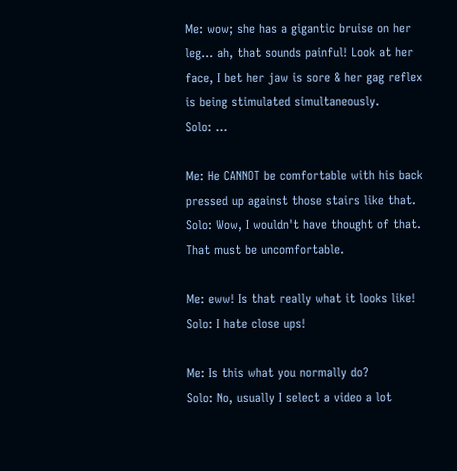Me: wow; she has a gigantic bruise on her leg... ah, that sounds painful! Look at her face, I bet her jaw is sore & her gag reflex is being stimulated simultaneously.
Solo: ...

Me: He CANNOT be comfortable with his back pressed up against those stairs like that.
Solo: Wow, I wouldn't have thought of that. That must be uncomfortable.

Me: eww! Is that really what it looks like!
Solo: I hate close ups!

Me: Is this what you normally do?
Solo: No, usually I select a video a lot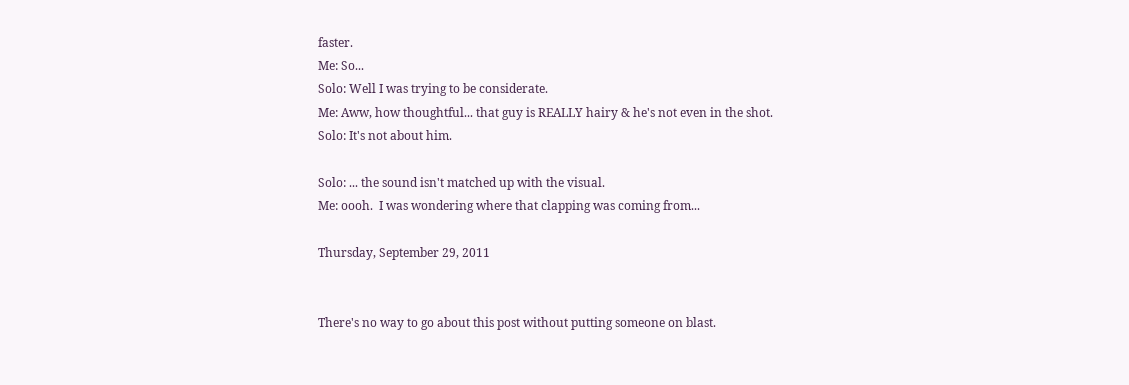faster.
Me: So...
Solo: Well I was trying to be considerate.
Me: Aww, how thoughtful... that guy is REALLY hairy & he's not even in the shot.
Solo: It's not about him.

Solo: ... the sound isn't matched up with the visual.
Me: oooh.  I was wondering where that clapping was coming from...

Thursday, September 29, 2011


There's no way to go about this post without putting someone on blast.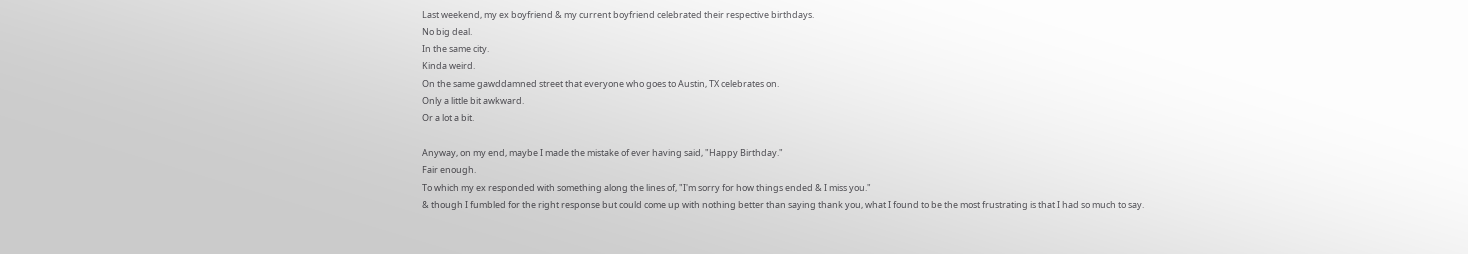Last weekend, my ex boyfriend & my current boyfriend celebrated their respective birthdays.
No big deal.
In the same city.
Kinda weird.
On the same gawddamned street that everyone who goes to Austin, TX celebrates on.
Only a little bit awkward.
Or a lot a bit.

Anyway, on my end, maybe I made the mistake of ever having said, "Happy Birthday."
Fair enough.
To which my ex responded with something along the lines of, "I'm sorry for how things ended & I miss you."
& though I fumbled for the right response but could come up with nothing better than saying thank you, what I found to be the most frustrating is that I had so much to say.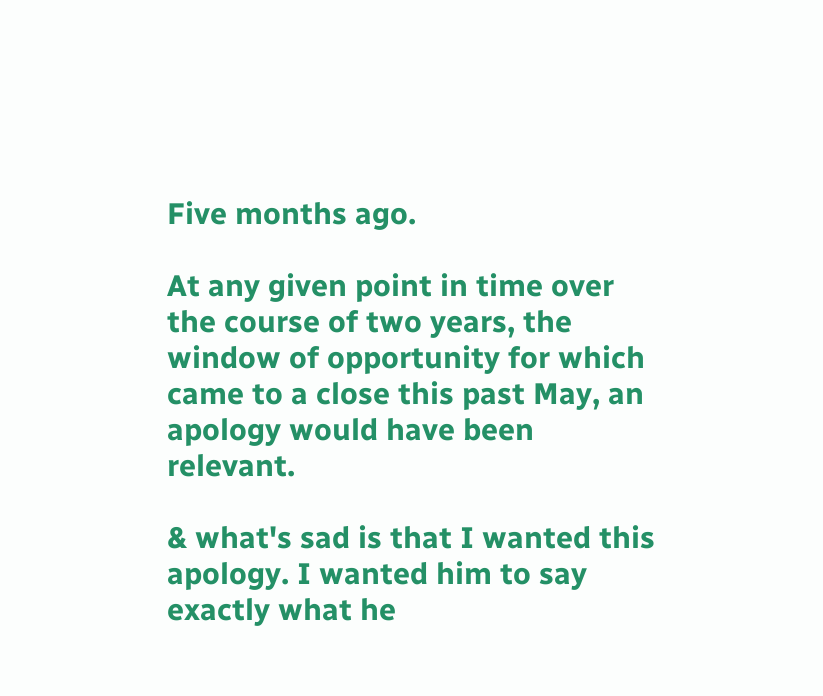Five months ago.

At any given point in time over the course of two years, the window of opportunity for which came to a close this past May, an apology would have been relevant.

& what's sad is that I wanted this apology. I wanted him to say exactly what he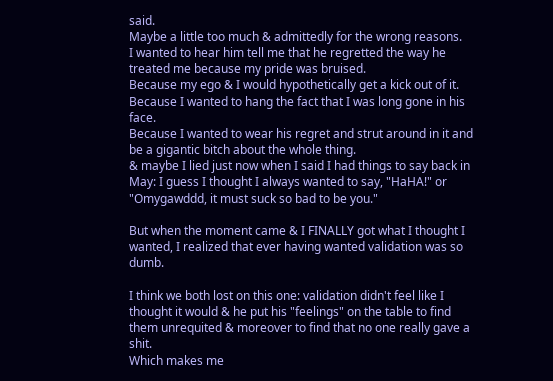said.
Maybe a little too much & admittedly for the wrong reasons.
I wanted to hear him tell me that he regretted the way he treated me because my pride was bruised.
Because my ego & I would hypothetically get a kick out of it.
Because I wanted to hang the fact that I was long gone in his face.
Because I wanted to wear his regret and strut around in it and be a gigantic bitch about the whole thing.
& maybe I lied just now when I said I had things to say back in May: I guess I thought I always wanted to say, "HaHA!" or "Omygawddd, it must suck so bad to be you."

But when the moment came & I FINALLY got what I thought I wanted, I realized that ever having wanted validation was so dumb.

I think we both lost on this one: validation didn't feel like I thought it would & he put his "feelings" on the table to find them unrequited & moreover to find that no one really gave a shit.
Which makes me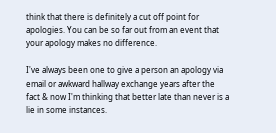think that there is definitely a cut off point for apologies. You can be so far out from an event that your apology makes no difference.

I've always been one to give a person an apology via email or awkward hallway exchange years after the fact & now I'm thinking that better late than never is a lie in some instances.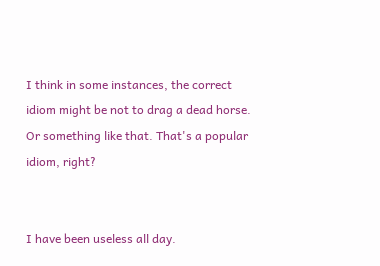I think in some instances, the correct idiom might be not to drag a dead horse. Or something like that. That's a popular idiom, right?


I have been useless all day.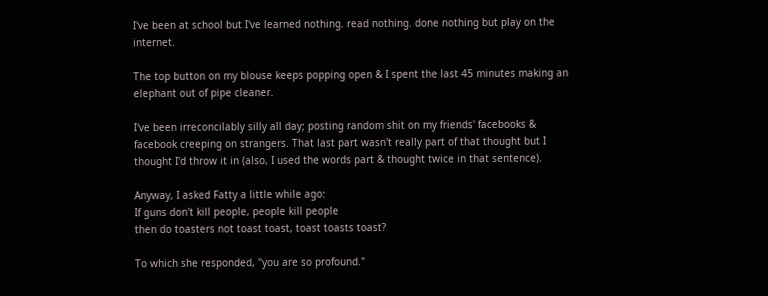I've been at school but I've learned nothing. read nothing. done nothing but play on the internet.

The top button on my blouse keeps popping open & I spent the last 45 minutes making an elephant out of pipe cleaner.

I've been irreconcilably silly all day; posting random shit on my friends' facebooks & facebook creeping on strangers. That last part wasn't really part of that thought but I thought I'd throw it in (also, I used the words part & thought twice in that sentence).

Anyway, I asked Fatty a little while ago:
If guns don't kill people, people kill people
then do toasters not toast toast, toast toasts toast?

To which she responded, "you are so profound."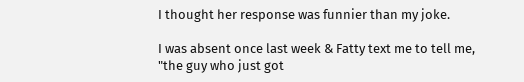I thought her response was funnier than my joke.

I was absent once last week & Fatty text me to tell me,
"the guy who just got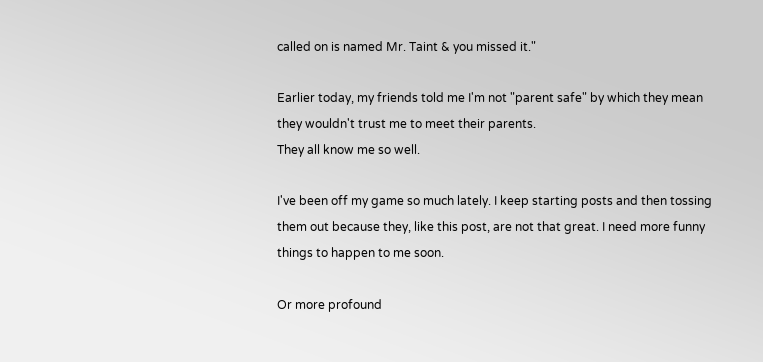called on is named Mr. Taint & you missed it."

Earlier today, my friends told me I'm not "parent safe" by which they mean they wouldn't trust me to meet their parents.
They all know me so well.

I've been off my game so much lately. I keep starting posts and then tossing them out because they, like this post, are not that great. I need more funny things to happen to me soon.

Or more profound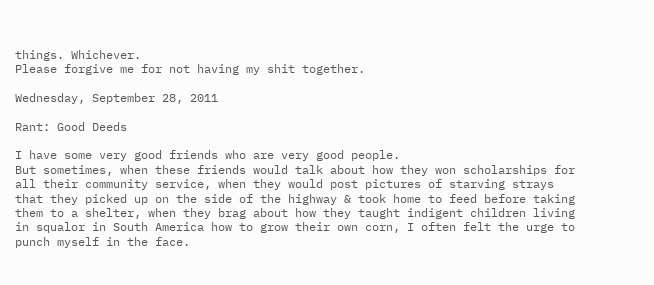things. Whichever.
Please forgive me for not having my shit together.

Wednesday, September 28, 2011

Rant: Good Deeds

I have some very good friends who are very good people.
But sometimes, when these friends would talk about how they won scholarships for all their community service, when they would post pictures of starving strays that they picked up on the side of the highway & took home to feed before taking them to a shelter, when they brag about how they taught indigent children living in squalor in South America how to grow their own corn, I often felt the urge to punch myself in the face.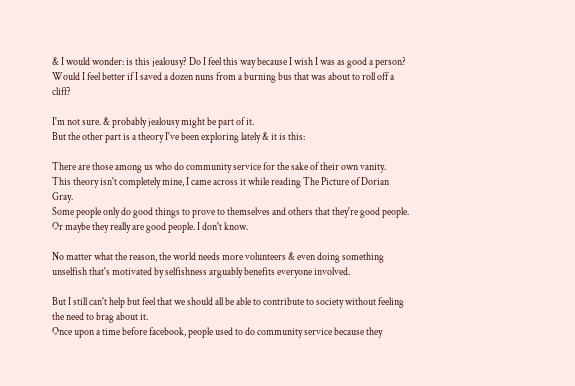& I would wonder: is this jealousy? Do I feel this way because I wish I was as good a person?
Would I feel better if I saved a dozen nuns from a burning bus that was about to roll off a cliff?

I'm not sure. & probably jealousy might be part of it.
But the other part is a theory I've been exploring lately & it is this:

There are those among us who do community service for the sake of their own vanity.
This theory isn't completely mine, I came across it while reading The Picture of Dorian Gray.
Some people only do good things to prove to themselves and others that they're good people.
Or maybe they really are good people. I don't know.

No matter what the reason, the world needs more volunteers & even doing something unselfish that's motivated by selfishness arguably benefits everyone involved.

But I still can't help but feel that we should all be able to contribute to society without feeling the need to brag about it.
Once upon a time before facebook, people used to do community service because they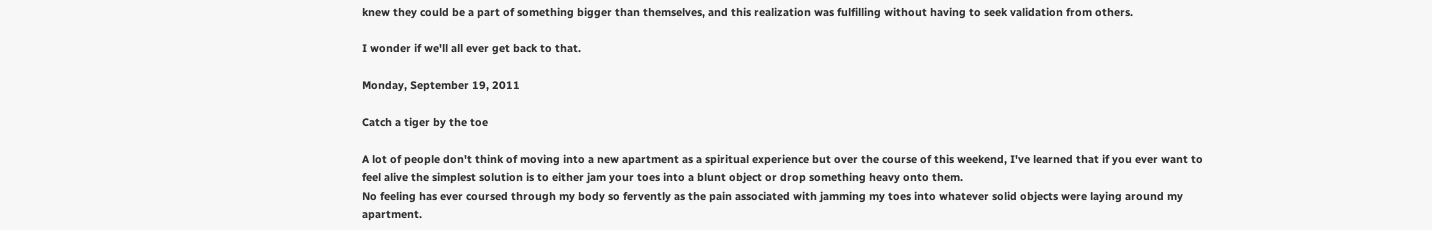knew they could be a part of something bigger than themselves, and this realization was fulfilling without having to seek validation from others.

I wonder if we'll all ever get back to that.

Monday, September 19, 2011

Catch a tiger by the toe

A lot of people don't think of moving into a new apartment as a spiritual experience but over the course of this weekend, I've learned that if you ever want to feel alive the simplest solution is to either jam your toes into a blunt object or drop something heavy onto them.
No feeling has ever coursed through my body so fervently as the pain associated with jamming my toes into whatever solid objects were laying around my apartment.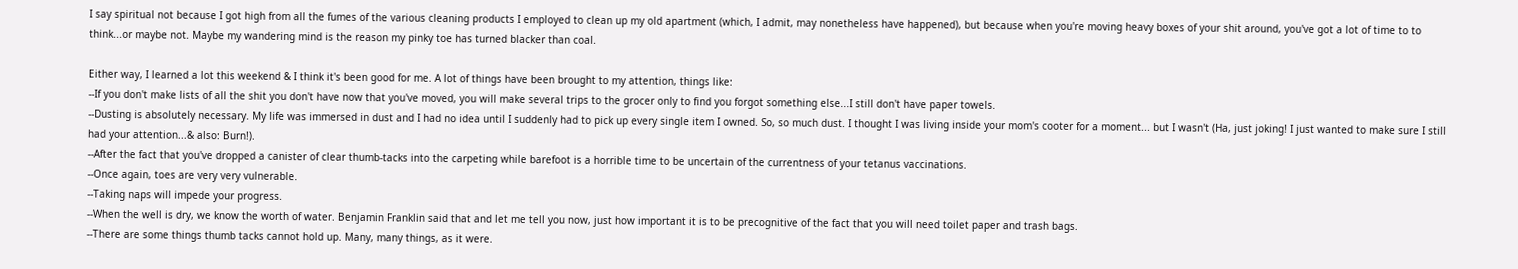I say spiritual not because I got high from all the fumes of the various cleaning products I employed to clean up my old apartment (which, I admit, may nonetheless have happened), but because when you're moving heavy boxes of your shit around, you've got a lot of time to to think...or maybe not. Maybe my wandering mind is the reason my pinky toe has turned blacker than coal.

Either way, I learned a lot this weekend & I think it's been good for me. A lot of things have been brought to my attention, things like:
--If you don't make lists of all the shit you don't have now that you've moved, you will make several trips to the grocer only to find you forgot something else...I still don't have paper towels.
--Dusting is absolutely necessary. My life was immersed in dust and I had no idea until I suddenly had to pick up every single item I owned. So, so much dust. I thought I was living inside your mom's cooter for a moment... but I wasn't (Ha, just joking! I just wanted to make sure I still had your attention...& also: Burn!).
--After the fact that you've dropped a canister of clear thumb-tacks into the carpeting while barefoot is a horrible time to be uncertain of the currentness of your tetanus vaccinations.
--Once again, toes are very very vulnerable.
--Taking naps will impede your progress.
--When the well is dry, we know the worth of water. Benjamin Franklin said that and let me tell you now, just how important it is to be precognitive of the fact that you will need toilet paper and trash bags.
--There are some things thumb tacks cannot hold up. Many, many things, as it were.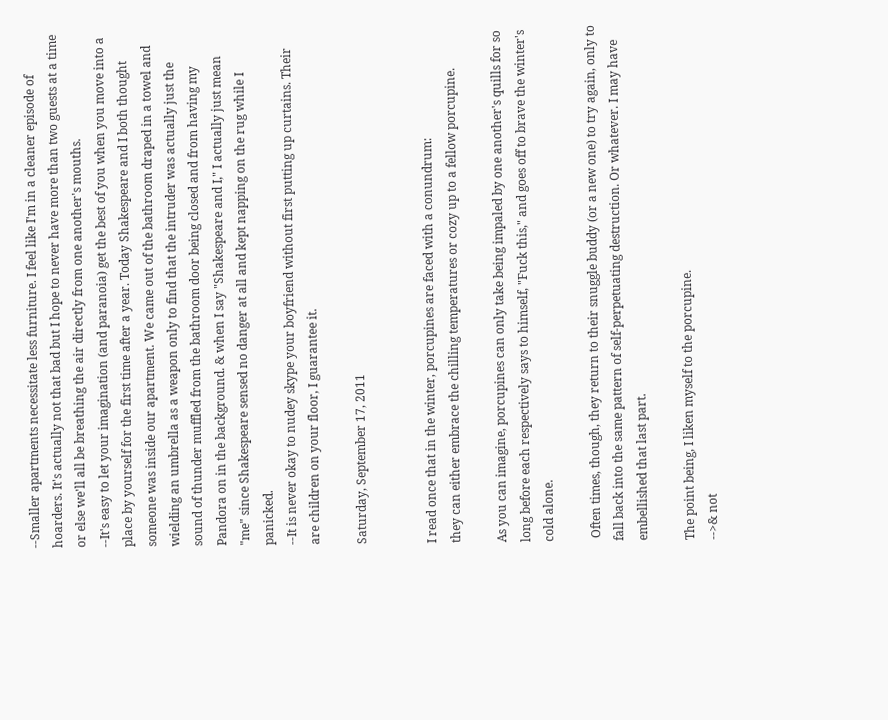--Smaller apartments necessitate less furniture. I feel like I'm in a cleaner episode of hoarders. It's actually not that bad but I hope to never have more than two guests at a time or else we'll all be breathing the air directly from one another's mouths.
--It's easy to let your imagination (and paranoia) get the best of you when you move into a place by yourself for the first time after a year. Today Shakespeare and I both thought someone was inside our apartment. We came out of the bathroom draped in a towel and wielding an umbrella as a weapon only to find that the intruder was actually just the sound of thunder muffled from the bathroom door being closed and from having my Pandora on in the background. & when I say "Shakespeare and I," I actually just mean "me" since Shakespeare sensed no danger at all and kept napping on the rug while I panicked.
--It is never okay to nudey skype your boyfriend without first putting up curtains. Their are children on your floor, I guarantee it.

Saturday, September 17, 2011


I read once that in the winter, porcupines are faced with a conundrum:
they can either embrace the chilling temperatures or cozy up to a fellow porcupine.

As you can imagine, porcupines can only take being impaled by one another's quills for so long before each respectively says to himself, "Fuck this," and goes off to brave the winter's cold alone.

 Often times, though, they return to their snuggle buddy (or a new one) to try again, only to fall back into the same pattern of self-perpetuating destruction. Or whatever. I may have embellished that last part.

The point being, I liken myself to the porcupine.
-->& not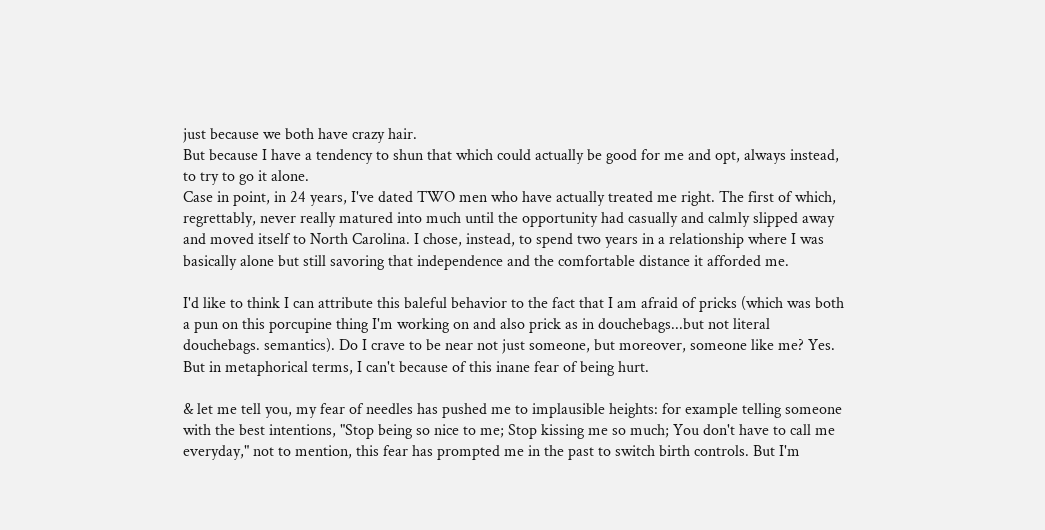just because we both have crazy hair.
But because I have a tendency to shun that which could actually be good for me and opt, always instead, to try to go it alone.
Case in point, in 24 years, I've dated TWO men who have actually treated me right. The first of which, regrettably, never really matured into much until the opportunity had casually and calmly slipped away and moved itself to North Carolina. I chose, instead, to spend two years in a relationship where I was basically alone but still savoring that independence and the comfortable distance it afforded me.

I'd like to think I can attribute this baleful behavior to the fact that I am afraid of pricks (which was both a pun on this porcupine thing I'm working on and also prick as in douchebags...but not literal douchebags. semantics). Do I crave to be near not just someone, but moreover, someone like me? Yes. But in metaphorical terms, I can't because of this inane fear of being hurt.

& let me tell you, my fear of needles has pushed me to implausible heights: for example telling someone with the best intentions, "Stop being so nice to me; Stop kissing me so much; You don't have to call me everyday," not to mention, this fear has prompted me in the past to switch birth controls. But I'm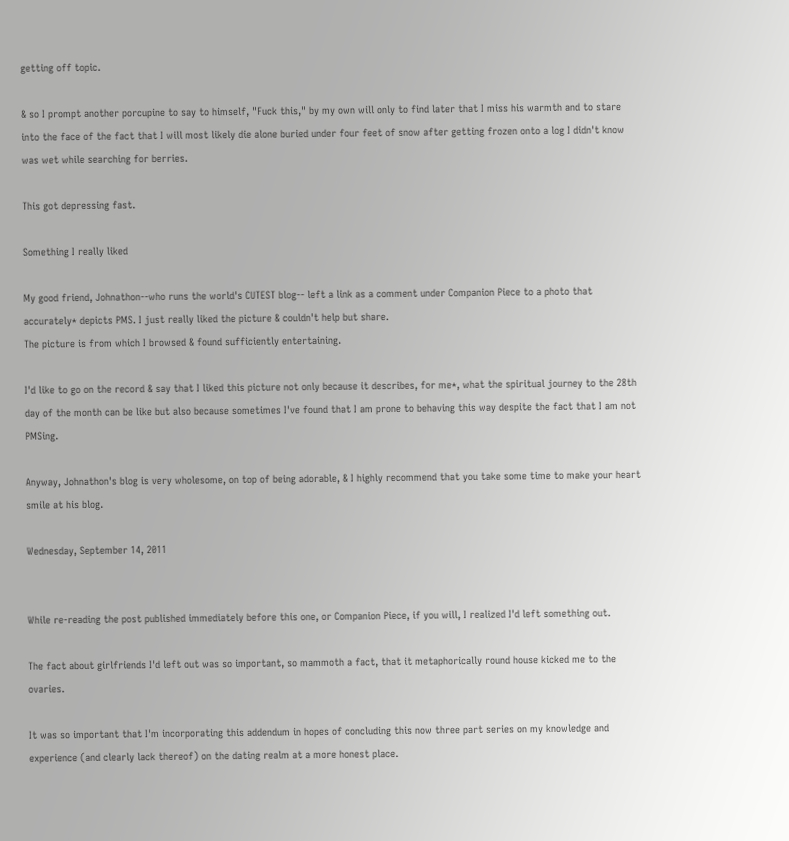getting off topic.

& so I prompt another porcupine to say to himself, "Fuck this," by my own will only to find later that I miss his warmth and to stare into the face of the fact that I will most likely die alone buried under four feet of snow after getting frozen onto a log I didn't know was wet while searching for berries.

This got depressing fast.

Something I really liked

My good friend, Johnathon--who runs the world's CUTEST blog-- left a link as a comment under Companion Piece to a photo that accurately* depicts PMS. I just really liked the picture & couldn't help but share.
The picture is from which I browsed & found sufficiently entertaining.

I'd like to go on the record & say that I liked this picture not only because it describes, for me*, what the spiritual journey to the 28th day of the month can be like but also because sometimes I've found that I am prone to behaving this way despite the fact that I am not PMSing.

Anyway, Johnathon's blog is very wholesome, on top of being adorable, & I highly recommend that you take some time to make your heart smile at his blog.

Wednesday, September 14, 2011


While re-reading the post published immediately before this one, or Companion Piece, if you will, I realized I'd left something out.

The fact about girlfriends I'd left out was so important, so mammoth a fact, that it metaphorically round house kicked me to the ovaries.

It was so important that I'm incorporating this addendum in hopes of concluding this now three part series on my knowledge and experience (and clearly lack thereof) on the dating realm at a more honest place.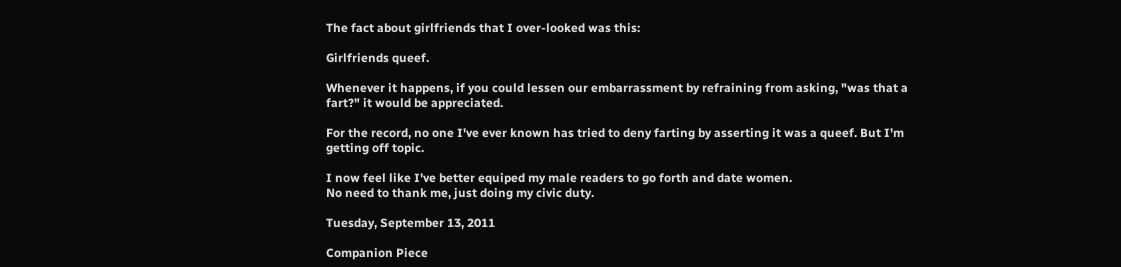The fact about girlfriends that I over-looked was this:

Girlfriends queef.

Whenever it happens, if you could lessen our embarrassment by refraining from asking, "was that a fart?" it would be appreciated.

For the record, no one I've ever known has tried to deny farting by asserting it was a queef. But I'm getting off topic.

I now feel like I've better equiped my male readers to go forth and date women.
No need to thank me, just doing my civic duty.

Tuesday, September 13, 2011

Companion Piece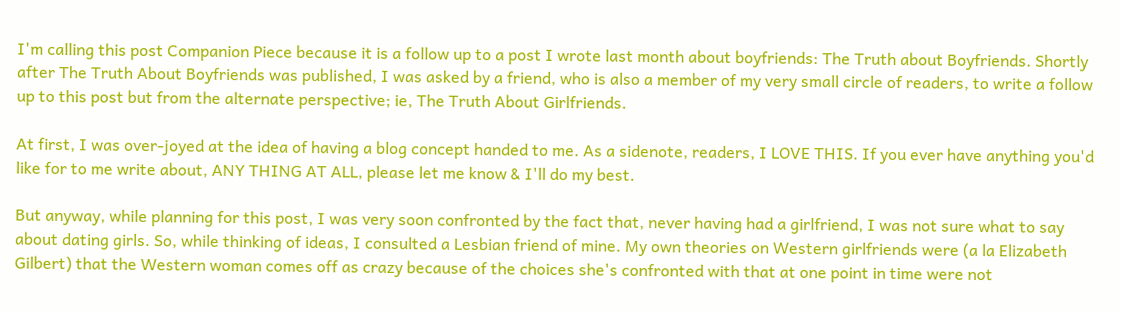I'm calling this post Companion Piece because it is a follow up to a post I wrote last month about boyfriends: The Truth about Boyfriends. Shortly after The Truth About Boyfriends was published, I was asked by a friend, who is also a member of my very small circle of readers, to write a follow up to this post but from the alternate perspective; ie, The Truth About Girlfriends.

At first, I was over-joyed at the idea of having a blog concept handed to me. As a sidenote, readers, I LOVE THIS. If you ever have anything you'd like for to me write about, ANY THING AT ALL, please let me know & I'll do my best.

But anyway, while planning for this post, I was very soon confronted by the fact that, never having had a girlfriend, I was not sure what to say about dating girls. So, while thinking of ideas, I consulted a Lesbian friend of mine. My own theories on Western girlfriends were (a la Elizabeth Gilbert) that the Western woman comes off as crazy because of the choices she's confronted with that at one point in time were not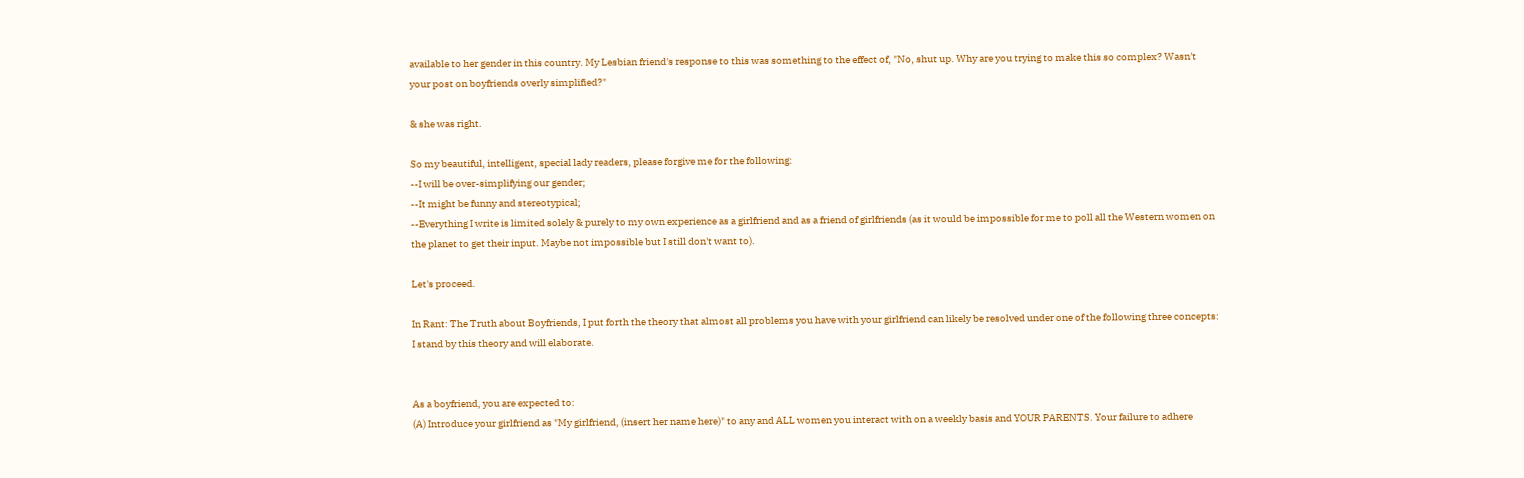available to her gender in this country. My Lesbian friend's response to this was something to the effect of, "No, shut up. Why are you trying to make this so complex? Wasn't your post on boyfriends overly simplified?"

& she was right.

So my beautiful, intelligent, special lady readers, please forgive me for the following:
--I will be over-simplifying our gender;
--It might be funny and stereotypical;
--Everything I write is limited solely & purely to my own experience as a girlfriend and as a friend of girlfriends (as it would be impossible for me to poll all the Western women on the planet to get their input. Maybe not impossible but I still don't want to).

Let's proceed.

In Rant: The Truth about Boyfriends, I put forth the theory that almost all problems you have with your girlfriend can likely be resolved under one of the following three concepts:
I stand by this theory and will elaborate.


As a boyfriend, you are expected to:
(A) Introduce your girlfriend as "My girlfriend, (insert her name here)" to any and ALL women you interact with on a weekly basis and YOUR PARENTS. Your failure to adhere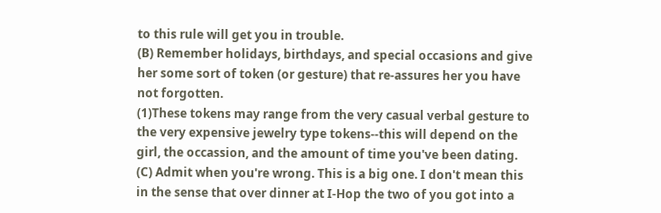to this rule will get you in trouble.
(B) Remember holidays, birthdays, and special occasions and give her some sort of token (or gesture) that re-assures her you have not forgotten.
(1)These tokens may range from the very casual verbal gesture to the very expensive jewelry type tokens--this will depend on the girl, the occassion, and the amount of time you've been dating.
(C) Admit when you're wrong. This is a big one. I don't mean this in the sense that over dinner at I-Hop the two of you got into a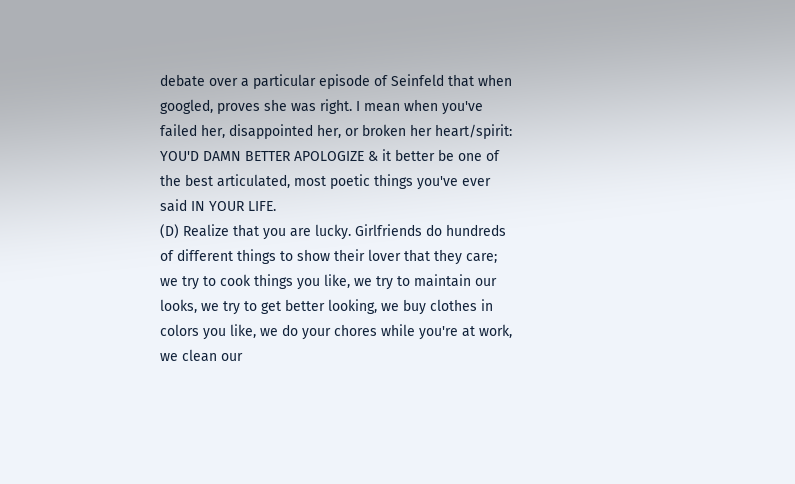debate over a particular episode of Seinfeld that when googled, proves she was right. I mean when you've failed her, disappointed her, or broken her heart/spirit: YOU'D DAMN BETTER APOLOGIZE & it better be one of the best articulated, most poetic things you've ever said IN YOUR LIFE.
(D) Realize that you are lucky. Girlfriends do hundreds of different things to show their lover that they care; we try to cook things you like, we try to maintain our looks, we try to get better looking, we buy clothes in colors you like, we do your chores while you're at work, we clean our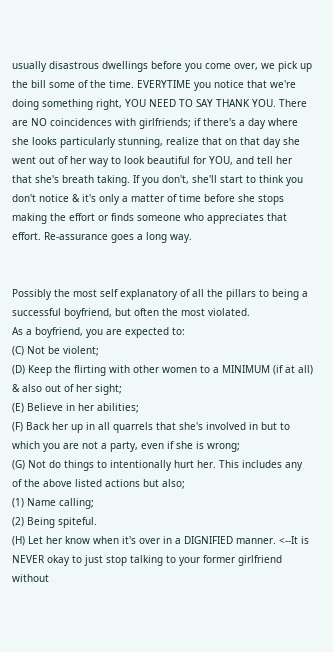usually disastrous dwellings before you come over, we pick up the bill some of the time. EVERYTIME you notice that we're doing something right, YOU NEED TO SAY THANK YOU. There are NO coincidences with girlfriends; if there's a day where she looks particularly stunning, realize that on that day she went out of her way to look beautiful for YOU, and tell her that she's breath taking. If you don't, she'll start to think you don't notice & it's only a matter of time before she stops making the effort or finds someone who appreciates that effort. Re-assurance goes a long way.


Possibly the most self explanatory of all the pillars to being a successful boyfriend, but often the most violated.
As a boyfriend, you are expected to:
(C) Not be violent;
(D) Keep the flirting with other women to a MINIMUM (if at all) & also out of her sight;
(E) Believe in her abilities;
(F) Back her up in all quarrels that she's involved in but to which you are not a party, even if she is wrong;
(G) Not do things to intentionally hurt her. This includes any of the above listed actions but also;
(1) Name calling;
(2) Being spiteful.
(H) Let her know when it's over in a DIGNIFIED manner. <--It is NEVER okay to just stop talking to your former girlfriend without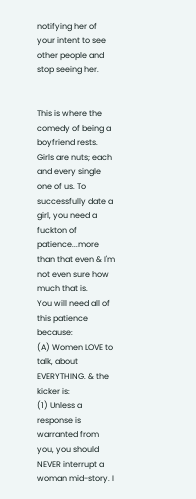notifying her of your intent to see other people and stop seeing her.


This is where the comedy of being a boyfriend rests. Girls are nuts; each and every single one of us. To successfully date a girl, you need a fuckton of patience...more than that even & I'm not even sure how much that is.
You will need all of this patience because:
(A) Women LOVE to talk, about EVERYTHING. & the kicker is:
(1) Unless a response is warranted from you, you should NEVER interrupt a woman mid-story. I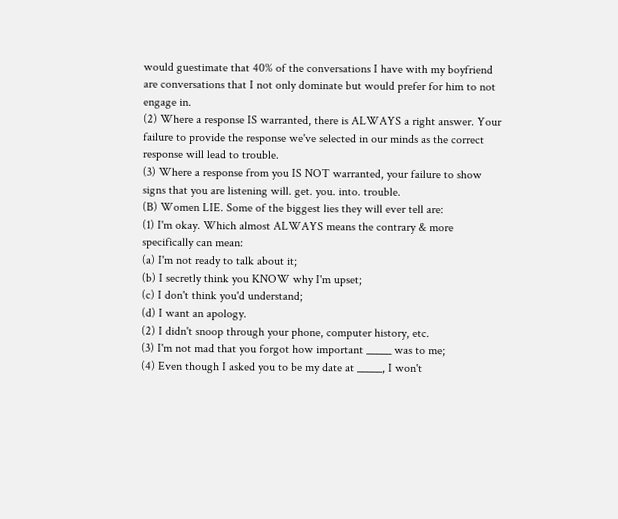would guestimate that 40% of the conversations I have with my boyfriend are conversations that I not only dominate but would prefer for him to not engage in.
(2) Where a response IS warranted, there is ALWAYS a right answer. Your failure to provide the response we've selected in our minds as the correct response will lead to trouble.
(3) Where a response from you IS NOT warranted, your failure to show signs that you are listening will. get. you. into. trouble.
(B) Women LIE. Some of the biggest lies they will ever tell are:
(1) I'm okay. Which almost ALWAYS means the contrary & more specifically can mean:
(a) I'm not ready to talk about it;
(b) I secretly think you KNOW why I'm upset;
(c) I don't think you'd understand;
(d) I want an apology.
(2) I didn't snoop through your phone, computer history, etc.
(3) I'm not mad that you forgot how important _____ was to me;
(4) Even though I asked you to be my date at _____, I won't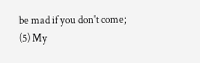be mad if you don't come;
(5) My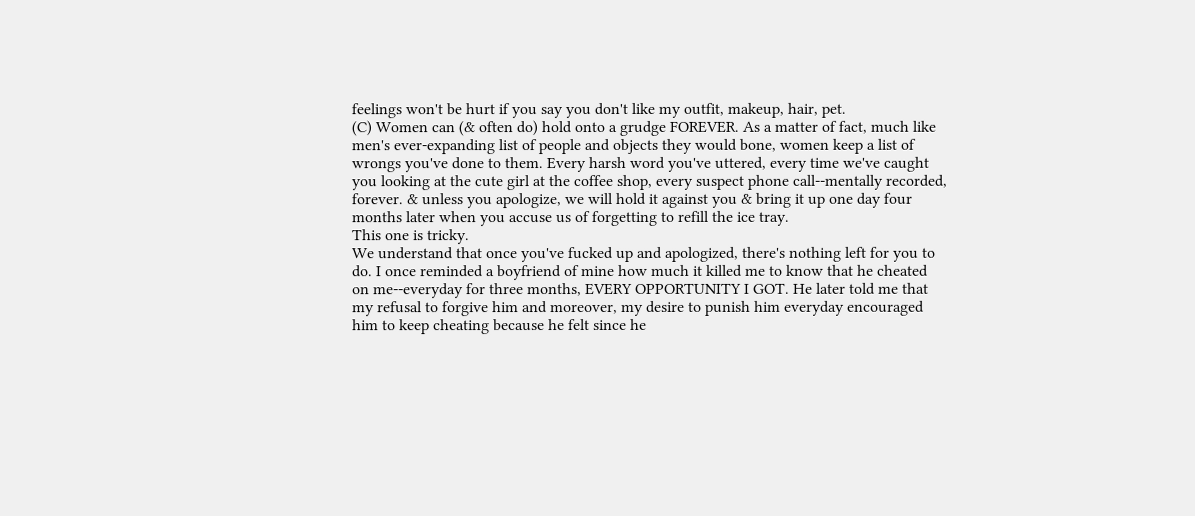feelings won't be hurt if you say you don't like my outfit, makeup, hair, pet.
(C) Women can (& often do) hold onto a grudge FOREVER. As a matter of fact, much like men's ever-expanding list of people and objects they would bone, women keep a list of wrongs you've done to them. Every harsh word you've uttered, every time we've caught you looking at the cute girl at the coffee shop, every suspect phone call--mentally recorded, forever. & unless you apologize, we will hold it against you & bring it up one day four months later when you accuse us of forgetting to refill the ice tray.
This one is tricky.
We understand that once you've fucked up and apologized, there's nothing left for you to do. I once reminded a boyfriend of mine how much it killed me to know that he cheated on me--everyday for three months, EVERY OPPORTUNITY I GOT. He later told me that my refusal to forgive him and moreover, my desire to punish him everyday encouraged him to keep cheating because he felt since he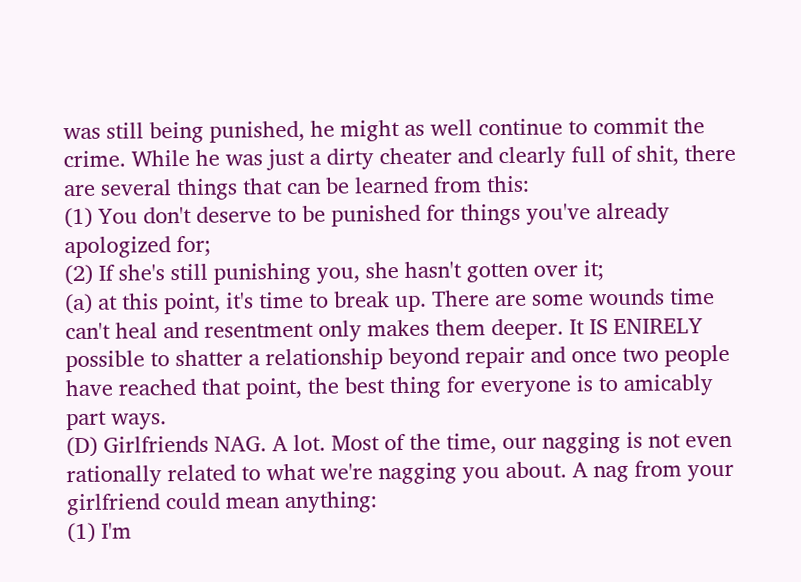was still being punished, he might as well continue to commit the crime. While he was just a dirty cheater and clearly full of shit, there are several things that can be learned from this:
(1) You don't deserve to be punished for things you've already apologized for;
(2) If she's still punishing you, she hasn't gotten over it;
(a) at this point, it's time to break up. There are some wounds time can't heal and resentment only makes them deeper. It IS ENIRELY possible to shatter a relationship beyond repair and once two people have reached that point, the best thing for everyone is to amicably part ways.
(D) Girlfriends NAG. A lot. Most of the time, our nagging is not even rationally related to what we're nagging you about. A nag from your girlfriend could mean anything:
(1) I'm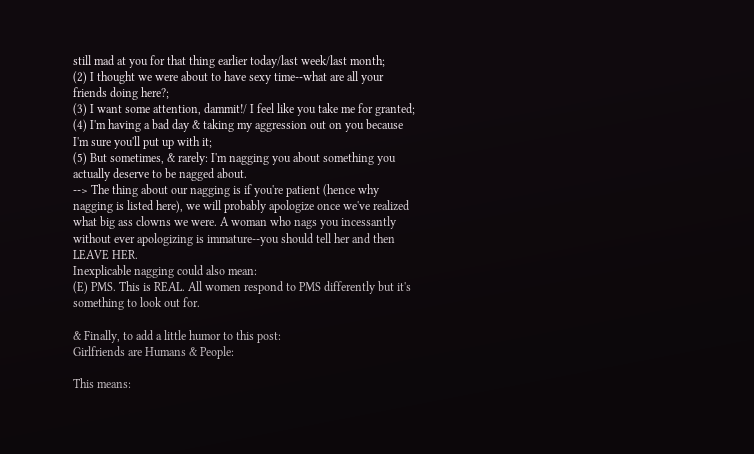still mad at you for that thing earlier today/last week/last month;
(2) I thought we were about to have sexy time--what are all your friends doing here?;
(3) I want some attention, dammit!/ I feel like you take me for granted;
(4) I'm having a bad day & taking my aggression out on you because I'm sure you'll put up with it;
(5) But sometimes, & rarely: I'm nagging you about something you actually deserve to be nagged about.
--> The thing about our nagging is if you're patient (hence why nagging is listed here), we will probably apologize once we've realized what big ass clowns we were. A woman who nags you incessantly without ever apologizing is immature--you should tell her and then LEAVE HER.
Inexplicable nagging could also mean:
(E) PMS. This is REAL. All women respond to PMS differently but it's something to look out for.

& Finally, to add a little humor to this post:
Girlfriends are Humans & People:

This means: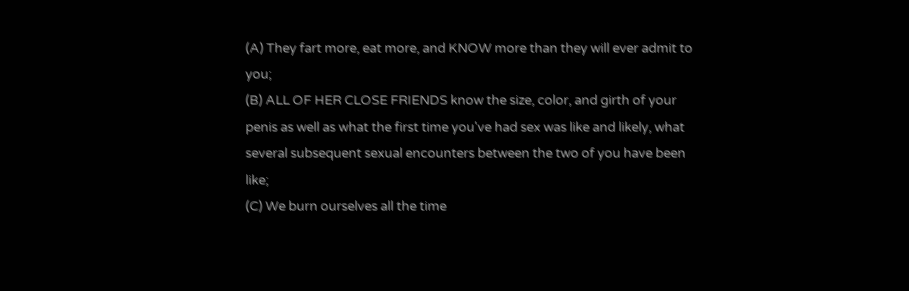(A) They fart more, eat more, and KNOW more than they will ever admit to you;
(B) ALL OF HER CLOSE FRIENDS know the size, color, and girth of your penis as well as what the first time you've had sex was like and likely, what several subsequent sexual encounters between the two of you have been like;
(C) We burn ourselves all the time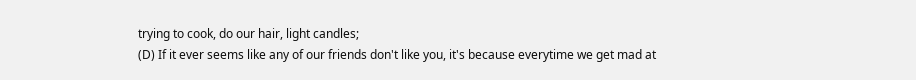trying to cook, do our hair, light candles;
(D) If it ever seems like any of our friends don't like you, it's because everytime we get mad at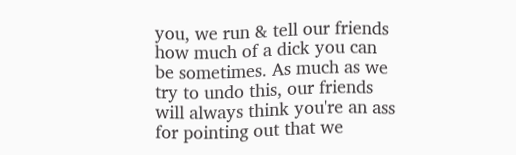you, we run & tell our friends how much of a dick you can be sometimes. As much as we try to undo this, our friends will always think you're an ass for pointing out that we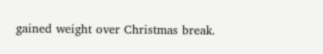gained weight over Christmas break.